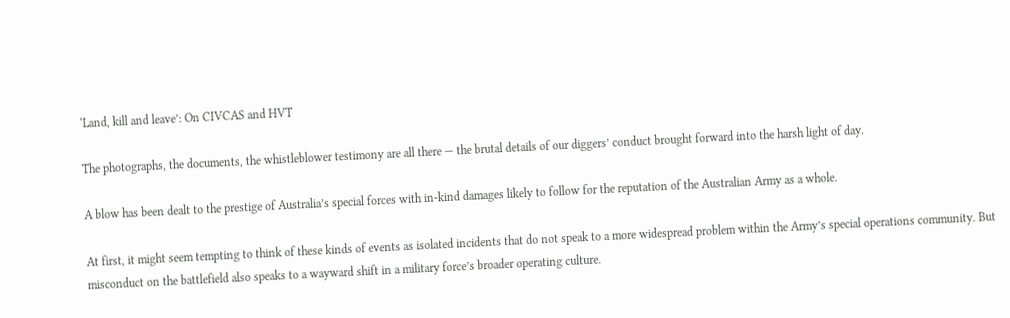‘Land, kill and leave’: On CIVCAS and HVT

The photographs, the documents, the whistleblower testimony are all there — the brutal details of our diggers’ conduct brought forward into the harsh light of day.

A blow has been dealt to the prestige of Australia’s special forces with in-kind damages likely to follow for the reputation of the Australian Army as a whole.

At first, it might seem tempting to think of these kinds of events as isolated incidents that do not speak to a more widespread problem within the Army’s special operations community. But misconduct on the battlefield also speaks to a wayward shift in a military force’s broader operating culture.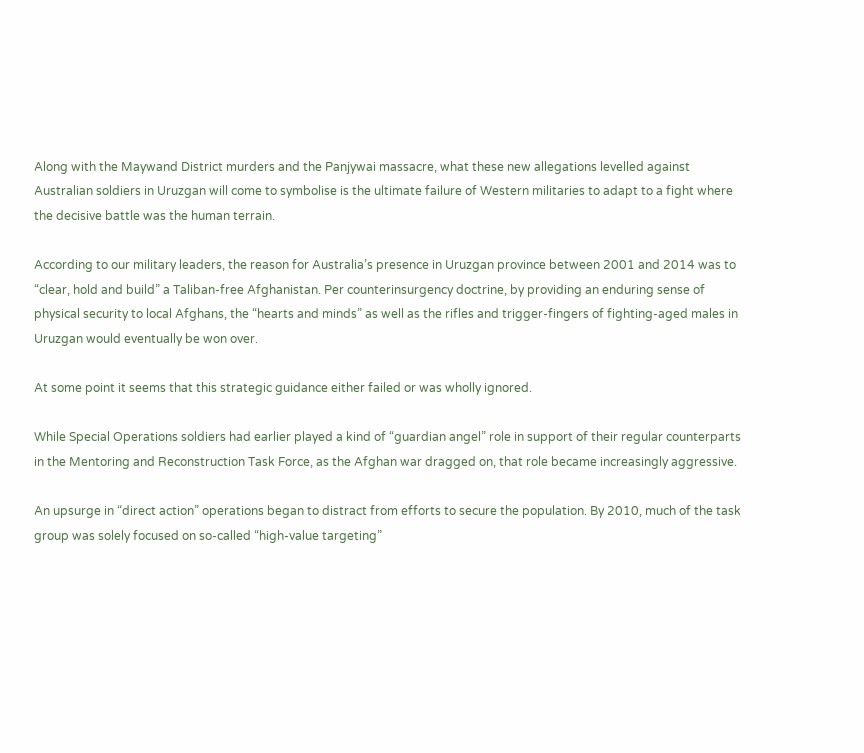Along with the Maywand District murders and the Panjywai massacre, what these new allegations levelled against Australian soldiers in Uruzgan will come to symbolise is the ultimate failure of Western militaries to adapt to a fight where the decisive battle was the human terrain.

According to our military leaders, the reason for Australia’s presence in Uruzgan province between 2001 and 2014 was to “clear, hold and build” a Taliban-free Afghanistan. Per counterinsurgency doctrine, by providing an enduring sense of physical security to local Afghans, the “hearts and minds” as well as the rifles and trigger-fingers of fighting-aged males in Uruzgan would eventually be won over.

At some point it seems that this strategic guidance either failed or was wholly ignored.

While Special Operations soldiers had earlier played a kind of “guardian angel” role in support of their regular counterparts in the Mentoring and Reconstruction Task Force, as the Afghan war dragged on, that role became increasingly aggressive.

An upsurge in “direct action” operations began to distract from efforts to secure the population. By 2010, much of the task group was solely focused on so-called “high-value targeting”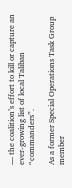— the coalition’s effort to kill or capture an ever-growing list of local Taliban “commanders”.

As a former Special Operations Task Group member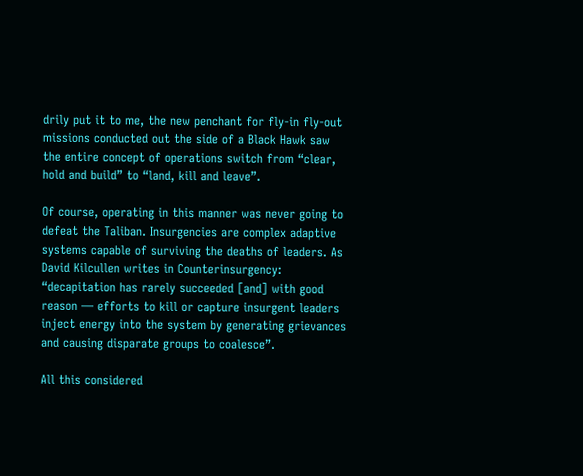drily put it to me, the new penchant for fly-in fly-out missions conducted out the side of a Black Hawk saw the entire concept of operations switch from “clear, hold and build” to “land, kill and leave”.

Of course, operating in this manner was never going to defeat the Taliban. Insurgencies are complex adaptive systems capable of surviving the deaths of leaders. As David Kilcullen writes in Counterinsurgency: “decapitation has rarely succeeded [and] with good reason — efforts to kill or capture insurgent leaders inject energy into the system by generating grievances and causing disparate groups to coalesce”.

All this considered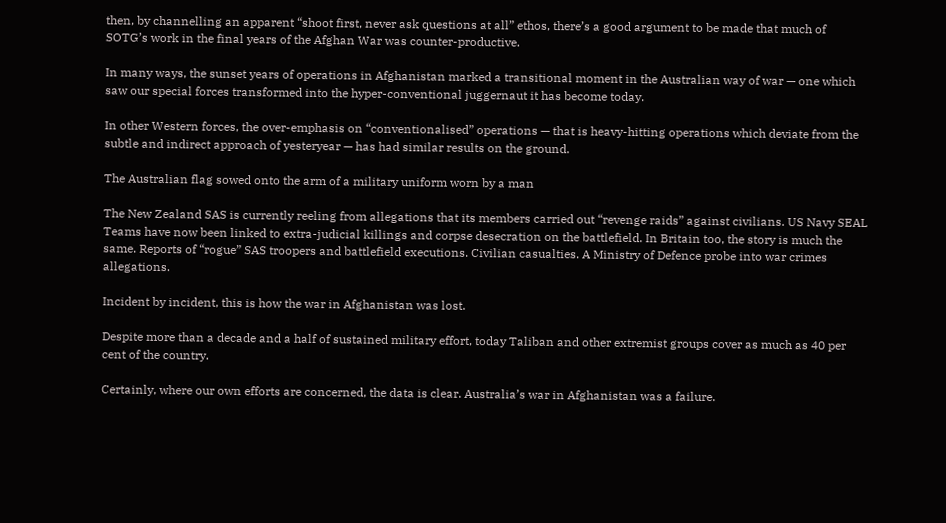then, by channelling an apparent “shoot first, never ask questions at all” ethos, there’s a good argument to be made that much of SOTG’s work in the final years of the Afghan War was counter-productive.

In many ways, the sunset years of operations in Afghanistan marked a transitional moment in the Australian way of war — one which saw our special forces transformed into the hyper-conventional juggernaut it has become today.

In other Western forces, the over-emphasis on “conventionalised” operations — that is heavy-hitting operations which deviate from the subtle and indirect approach of yesteryear — has had similar results on the ground.

The Australian flag sowed onto the arm of a military uniform worn by a man

The New Zealand SAS is currently reeling from allegations that its members carried out “revenge raids” against civilians. US Navy SEAL Teams have now been linked to extra-judicial killings and corpse desecration on the battlefield. In Britain too, the story is much the same. Reports of “rogue” SAS troopers and battlefield executions. Civilian casualties. A Ministry of Defence probe into war crimes allegations.

Incident by incident, this is how the war in Afghanistan was lost.

Despite more than a decade and a half of sustained military effort, today Taliban and other extremist groups cover as much as 40 per cent of the country.

Certainly, where our own efforts are concerned, the data is clear. Australia’s war in Afghanistan was a failure.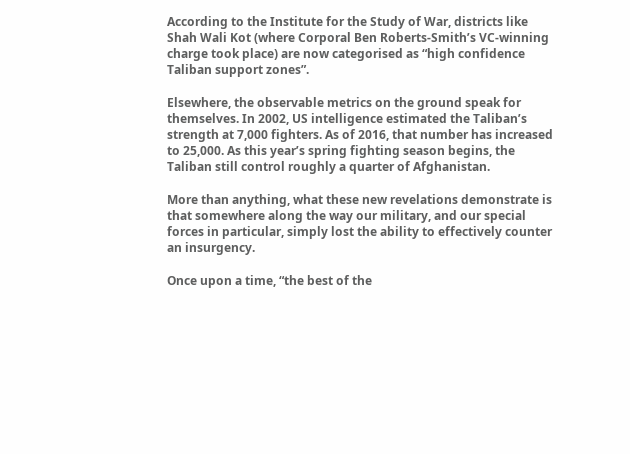According to the Institute for the Study of War, districts like Shah Wali Kot (where Corporal Ben Roberts-Smith’s VC-winning charge took place) are now categorised as “high confidence Taliban support zones”.

Elsewhere, the observable metrics on the ground speak for themselves. In 2002, US intelligence estimated the Taliban’s strength at 7,000 fighters. As of 2016, that number has increased to 25,000. As this year’s spring fighting season begins, the Taliban still control roughly a quarter of Afghanistan.

More than anything, what these new revelations demonstrate is that somewhere along the way our military, and our special forces in particular, simply lost the ability to effectively counter an insurgency.

Once upon a time, “the best of the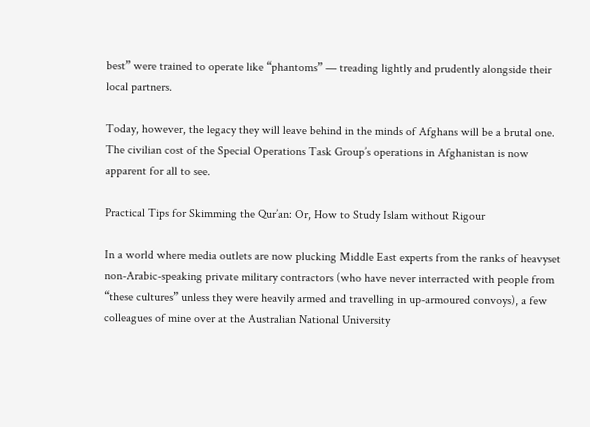best” were trained to operate like “phantoms” — treading lightly and prudently alongside their local partners.

Today, however, the legacy they will leave behind in the minds of Afghans will be a brutal one. The civilian cost of the Special Operations Task Group’s operations in Afghanistan is now apparent for all to see.

Practical Tips for Skimming the Qur’an: Or, How to Study Islam without Rigour

In a world where media outlets are now plucking Middle East experts from the ranks of heavyset non-Arabic-speaking private military contractors (who have never interracted with people from “these cultures” unless they were heavily armed and travelling in up-armoured convoys), a few colleagues of mine over at the Australian National University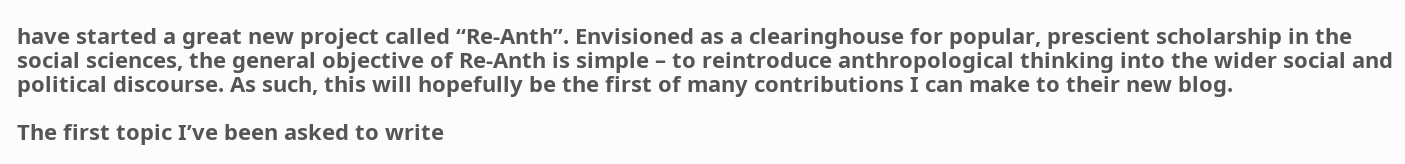have started a great new project called “Re-Anth”. Envisioned as a clearinghouse for popular, prescient scholarship in the social sciences, the general objective of Re-Anth is simple – to reintroduce anthropological thinking into the wider social and political discourse. As such, this will hopefully be the first of many contributions I can make to their new blog.

The first topic I’ve been asked to write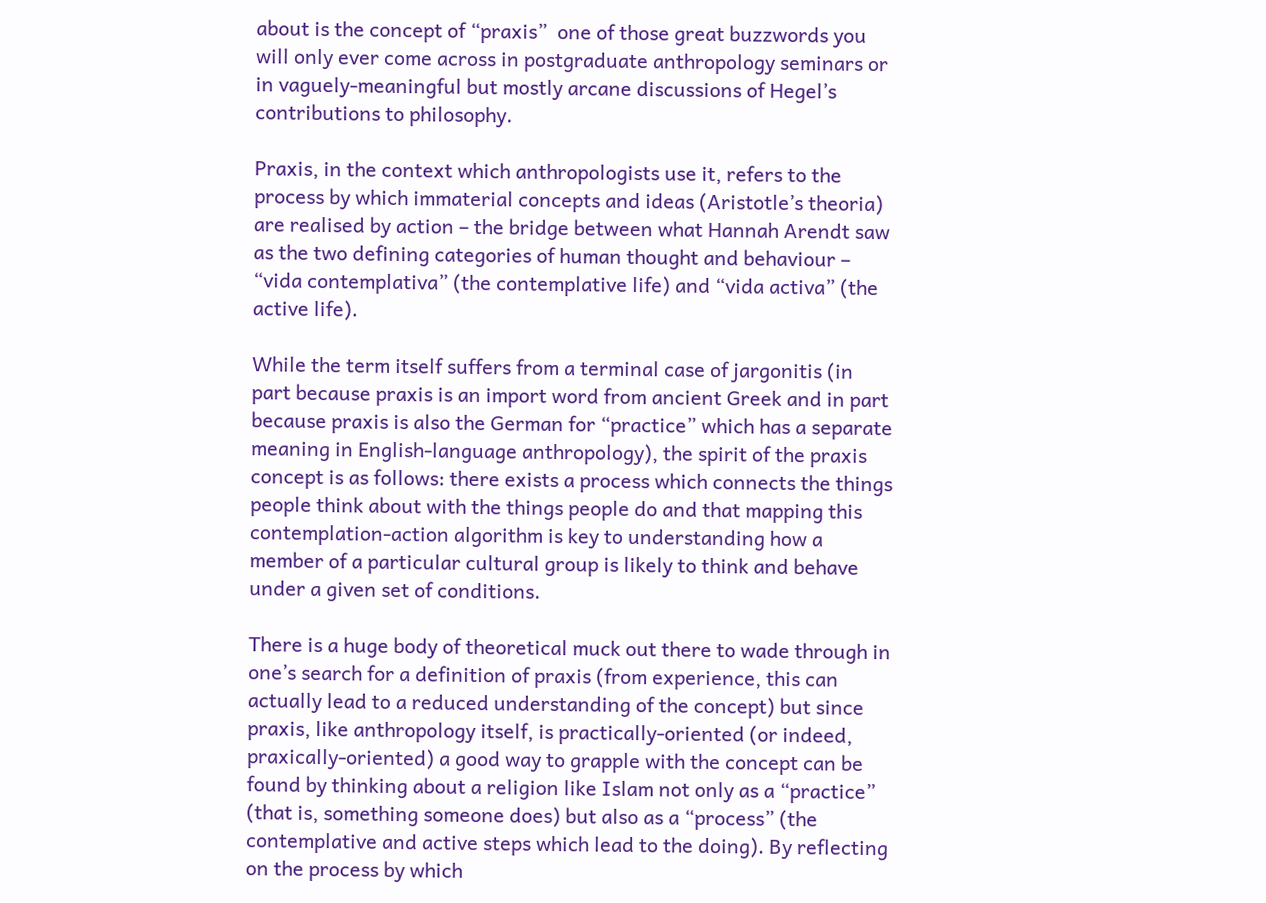about is the concept of “praxis”  one of those great buzzwords you will only ever come across in postgraduate anthropology seminars or in vaguely-meaningful but mostly arcane discussions of Hegel’s contributions to philosophy.

Praxis, in the context which anthropologists use it, refers to the process by which immaterial concepts and ideas (Aristotle’s theoria) are realised by action – the bridge between what Hannah Arendt saw as the two defining categories of human thought and behaviour – “vida contemplativa” (the contemplative life) and “vida activa” (the active life).

While the term itself suffers from a terminal case of jargonitis (in part because praxis is an import word from ancient Greek and in part because praxis is also the German for “practice” which has a separate meaning in English-language anthropology), the spirit of the praxis concept is as follows: there exists a process which connects the things people think about with the things people do and that mapping this contemplation-action algorithm is key to understanding how a member of a particular cultural group is likely to think and behave under a given set of conditions.

There is a huge body of theoretical muck out there to wade through in one’s search for a definition of praxis (from experience, this can actually lead to a reduced understanding of the concept) but since praxis, like anthropology itself, is practically-oriented (or indeed, praxically-oriented) a good way to grapple with the concept can be found by thinking about a religion like Islam not only as a “practice” (that is, something someone does) but also as a “process” (the contemplative and active steps which lead to the doing). By reflecting on the process by which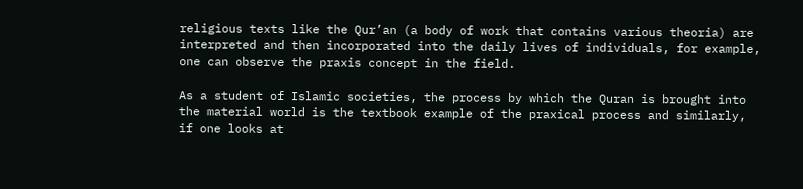religious texts like the Qur’an (a body of work that contains various theoria) are interpreted and then incorporated into the daily lives of individuals, for example, one can observe the praxis concept in the field.

As a student of Islamic societies, the process by which the Quran is brought into the material world is the textbook example of the praxical process and similarly, if one looks at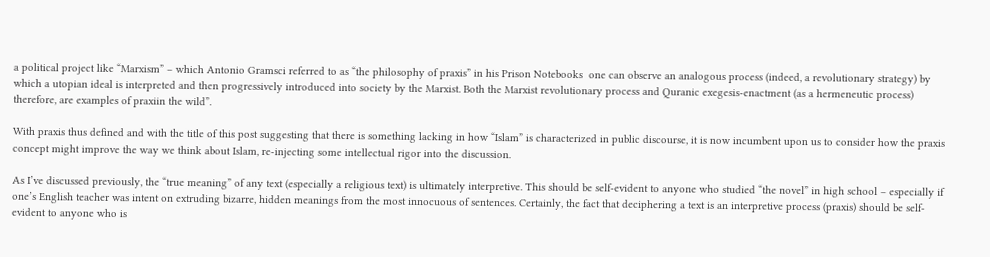a political project like “Marxism” – which Antonio Gramsci referred to as “the philosophy of praxis” in his Prison Notebooks  one can observe an analogous process (indeed, a revolutionary strategy) by which a utopian ideal is interpreted and then progressively introduced into society by the Marxist. Both the Marxist revolutionary process and Quranic exegesis-enactment (as a hermeneutic process) therefore, are examples of praxiin the wild”.

With praxis thus defined and with the title of this post suggesting that there is something lacking in how “Islam” is characterized in public discourse, it is now incumbent upon us to consider how the praxis concept might improve the way we think about Islam, re-injecting some intellectual rigor into the discussion.

As I’ve discussed previously, the “true meaning” of any text (especially a religious text) is ultimately interpretive. This should be self-evident to anyone who studied “the novel” in high school – especially if one’s English teacher was intent on extruding bizarre, hidden meanings from the most innocuous of sentences. Certainly, the fact that deciphering a text is an interpretive process (praxis) should be self-evident to anyone who is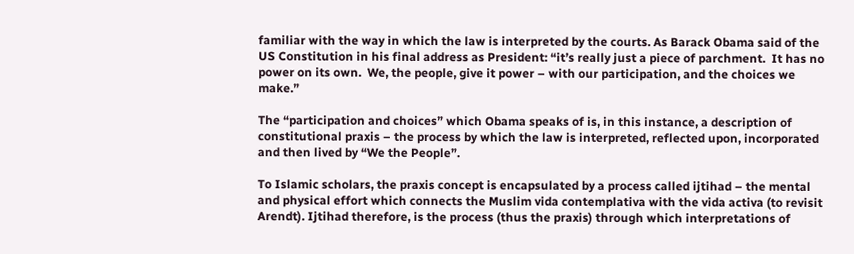familiar with the way in which the law is interpreted by the courts. As Barack Obama said of the US Constitution in his final address as President: “it’s really just a piece of parchment.  It has no power on its own.  We, the people, give it power – with our participation, and the choices we make.”

The “participation and choices” which Obama speaks of is, in this instance, a description of constitutional praxis – the process by which the law is interpreted, reflected upon, incorporated and then lived by “We the People”.

To Islamic scholars, the praxis concept is encapsulated by a process called ijtihad – the mental and physical effort which connects the Muslim vida contemplativa with the vida activa (to revisit Arendt). Ijtihad therefore, is the process (thus the praxis) through which interpretations of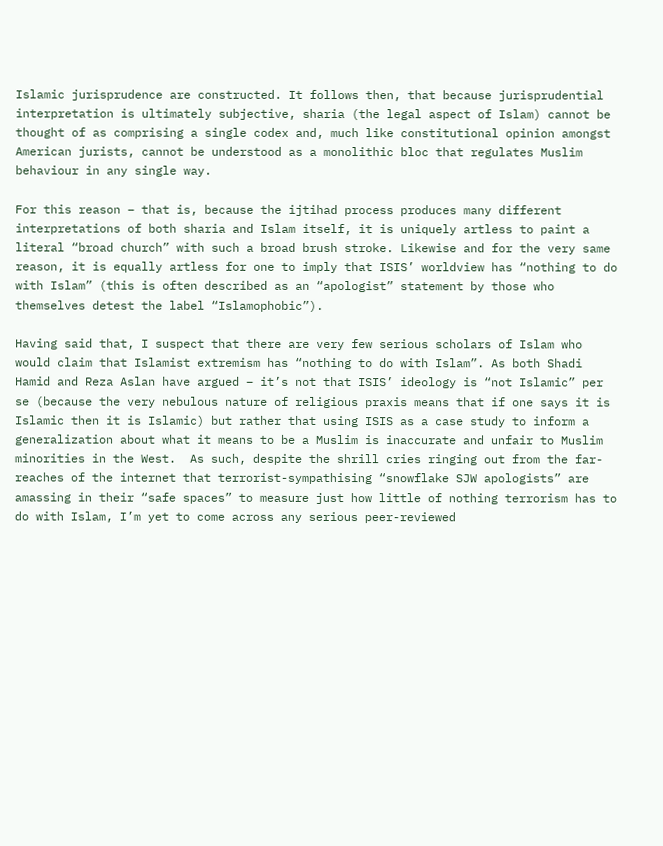Islamic jurisprudence are constructed. It follows then, that because jurisprudential interpretation is ultimately subjective, sharia (the legal aspect of Islam) cannot be thought of as comprising a single codex and, much like constitutional opinion amongst American jurists, cannot be understood as a monolithic bloc that regulates Muslim behaviour in any single way.

For this reason – that is, because the ijtihad process produces many different interpretations of both sharia and Islam itself, it is uniquely artless to paint a literal “broad church” with such a broad brush stroke. Likewise and for the very same reason, it is equally artless for one to imply that ISIS’ worldview has “nothing to do with Islam” (this is often described as an “apologist” statement by those who themselves detest the label “Islamophobic”).

Having said that, I suspect that there are very few serious scholars of Islam who would claim that Islamist extremism has “nothing to do with Islam”. As both Shadi Hamid and Reza Aslan have argued – it’s not that ISIS’ ideology is “not Islamic” per se (because the very nebulous nature of religious praxis means that if one says it is Islamic then it is Islamic) but rather that using ISIS as a case study to inform a generalization about what it means to be a Muslim is inaccurate and unfair to Muslim minorities in the West.  As such, despite the shrill cries ringing out from the far-reaches of the internet that terrorist-sympathising “snowflake SJW apologists” are amassing in their “safe spaces” to measure just how little of nothing terrorism has to do with Islam, I’m yet to come across any serious peer-reviewed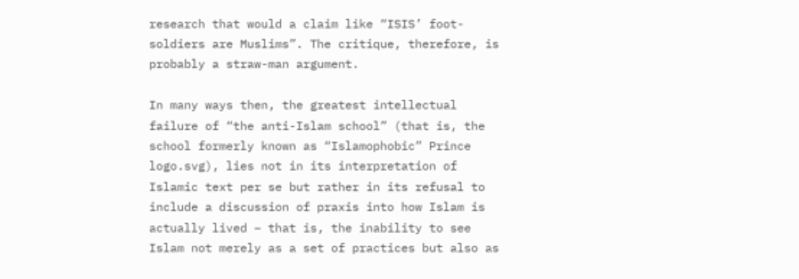research that would a claim like “ISIS’ foot-soldiers are Muslims”. The critique, therefore, is probably a straw-man argument.

In many ways then, the greatest intellectual failure of “the anti-Islam school” (that is, the school formerly known as “Islamophobic” Prince logo.svg), lies not in its interpretation of Islamic text per se but rather in its refusal to include a discussion of praxis into how Islam is actually lived – that is, the inability to see Islam not merely as a set of practices but also as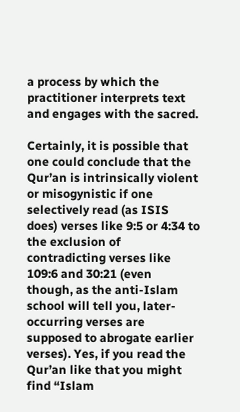a process by which the practitioner interprets text and engages with the sacred.

Certainly, it is possible that one could conclude that the Qur’an is intrinsically violent or misogynistic if one selectively read (as ISIS does) verses like 9:5 or 4:34 to the exclusion of contradicting verses like 109:6 and 30:21 (even though, as the anti-Islam school will tell you, later-occurring verses are supposed to abrogate earlier verses). Yes, if you read the Qur’an like that you might find “Islam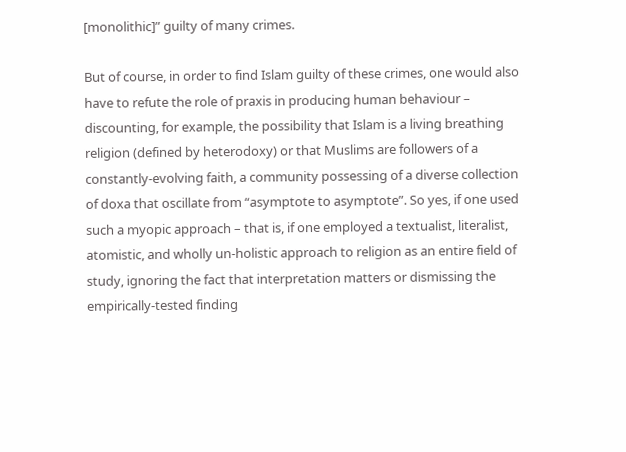[monolithic]” guilty of many crimes.

But of course, in order to find Islam guilty of these crimes, one would also have to refute the role of praxis in producing human behaviour – discounting, for example, the possibility that Islam is a living breathing religion (defined by heterodoxy) or that Muslims are followers of a constantly-evolving faith, a community possessing of a diverse collection of doxa that oscillate from “asymptote to asymptote”. So yes, if one used such a myopic approach – that is, if one employed a textualist, literalist, atomistic, and wholly un-holistic approach to religion as an entire field of study, ignoring the fact that interpretation matters or dismissing the empirically-tested finding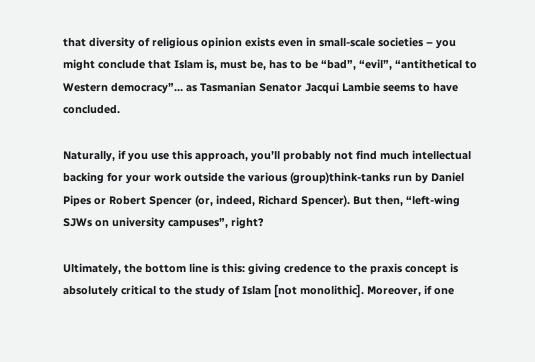that diversity of religious opinion exists even in small-scale societies – you might conclude that Islam is, must be, has to be “bad”, “evil”, “antithetical to Western democracy”… as Tasmanian Senator Jacqui Lambie seems to have concluded.

Naturally, if you use this approach, you’ll probably not find much intellectual backing for your work outside the various (group)think-tanks run by Daniel Pipes or Robert Spencer (or, indeed, Richard Spencer). But then, “left-wing SJWs on university campuses”, right?

Ultimately, the bottom line is this: giving credence to the praxis concept is absolutely critical to the study of Islam [not monolithic]. Moreover, if one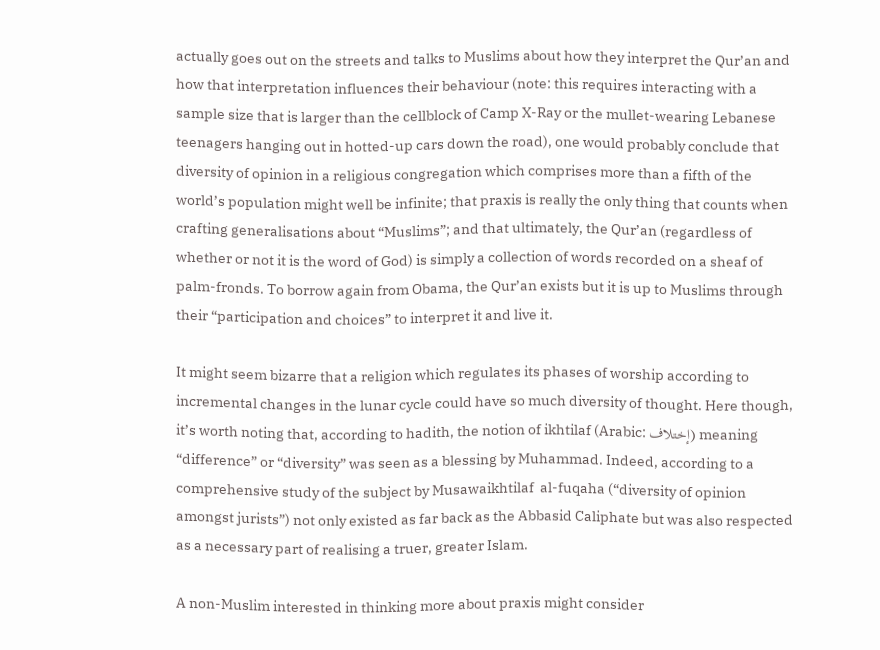actually goes out on the streets and talks to Muslims about how they interpret the Qur’an and how that interpretation influences their behaviour (note: this requires interacting with a sample size that is larger than the cellblock of Camp X-Ray or the mullet-wearing Lebanese teenagers hanging out in hotted-up cars down the road), one would probably conclude that diversity of opinion in a religious congregation which comprises more than a fifth of the world’s population might well be infinite; that praxis is really the only thing that counts when crafting generalisations about “Muslims”; and that ultimately, the Qur’an (regardless of whether or not it is the word of God) is simply a collection of words recorded on a sheaf of palm-fronds. To borrow again from Obama, the Qur’an exists but it is up to Muslims through their “participation and choices” to interpret it and live it.

It might seem bizarre that a religion which regulates its phases of worship according to incremental changes in the lunar cycle could have so much diversity of thought. Here though, it’s worth noting that, according to hadith, the notion of ikhtilaf (Arabic: إختلاف) meaning “difference” or “diversity” was seen as a blessing by Muhammad. Indeed, according to a comprehensive study of the subject by Musawaikhtilaf  al-fuqaha (“diversity of opinion amongst jurists”) not only existed as far back as the Abbasid Caliphate but was also respected as a necessary part of realising a truer, greater Islam.

A non-Muslim interested in thinking more about praxis might consider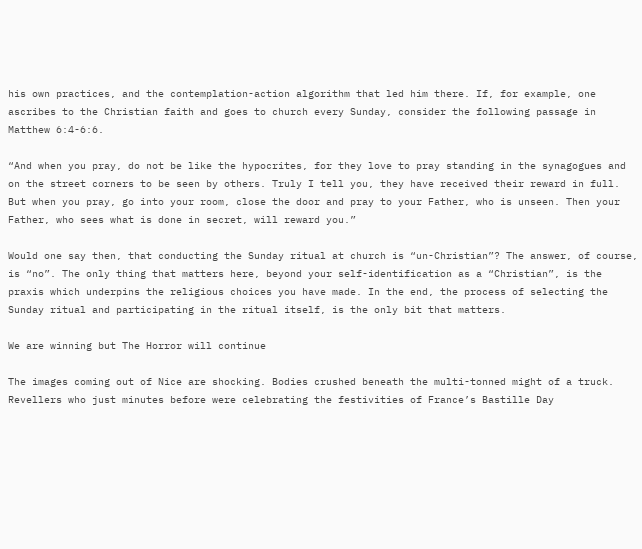his own practices, and the contemplation-action algorithm that led him there. If, for example, one ascribes to the Christian faith and goes to church every Sunday, consider the following passage in Matthew 6:4-6:6.

“And when you pray, do not be like the hypocrites, for they love to pray standing in the synagogues and on the street corners to be seen by others. Truly I tell you, they have received their reward in full. But when you pray, go into your room, close the door and pray to your Father, who is unseen. Then your Father, who sees what is done in secret, will reward you.”

Would one say then, that conducting the Sunday ritual at church is “un-Christian”? The answer, of course, is “no”. The only thing that matters here, beyond your self-identification as a “Christian”, is the praxis which underpins the religious choices you have made. In the end, the process of selecting the Sunday ritual and participating in the ritual itself, is the only bit that matters.

We are winning but The Horror will continue

The images coming out of Nice are shocking. Bodies crushed beneath the multi-tonned might of a truck. Revellers who just minutes before were celebrating the festivities of France’s Bastille Day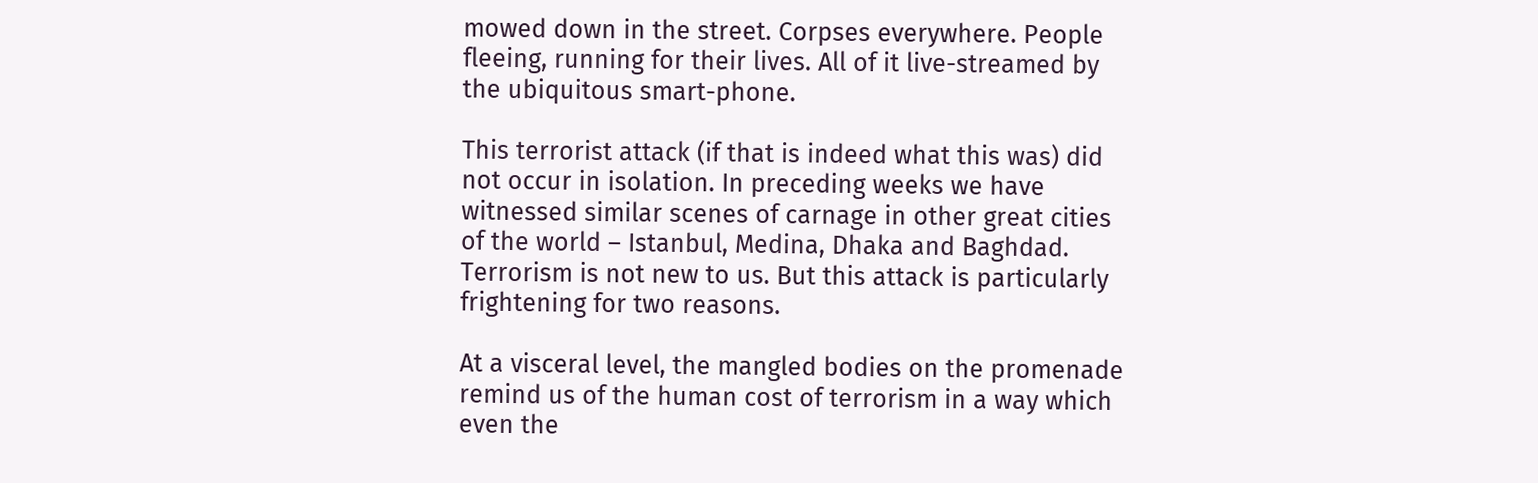mowed down in the street. Corpses everywhere. People fleeing, running for their lives. All of it live-streamed by the ubiquitous smart-phone.

This terrorist attack (if that is indeed what this was) did not occur in isolation. In preceding weeks we have witnessed similar scenes of carnage in other great cities of the world – Istanbul, Medina, Dhaka and Baghdad. Terrorism is not new to us. But this attack is particularly frightening for two reasons.

At a visceral level, the mangled bodies on the promenade remind us of the human cost of terrorism in a way which even the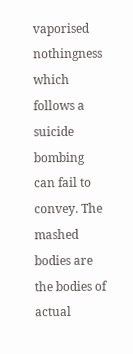vaporised nothingness which follows a suicide bombing can fail to convey. The mashed bodies are the bodies of actual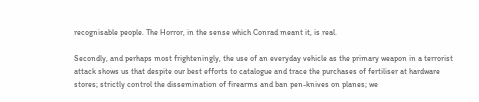recognisable people. The Horror, in the sense which Conrad meant it, is real.

Secondly, and perhaps most frighteningly, the use of an everyday vehicle as the primary weapon in a terrorist attack shows us that despite our best efforts to catalogue and trace the purchases of fertiliser at hardware stores; strictly control the dissemination of firearms and ban pen-knives on planes; we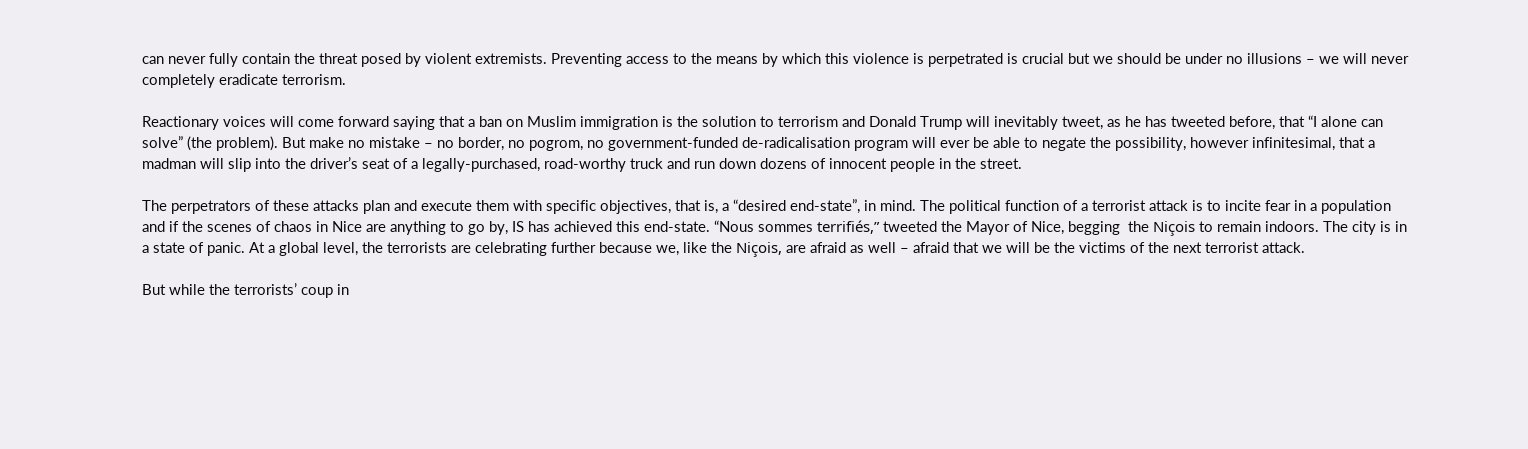can never fully contain the threat posed by violent extremists. Preventing access to the means by which this violence is perpetrated is crucial but we should be under no illusions – we will never completely eradicate terrorism.

Reactionary voices will come forward saying that a ban on Muslim immigration is the solution to terrorism and Donald Trump will inevitably tweet, as he has tweeted before, that “I alone can solve” (the problem). But make no mistake – no border, no pogrom, no government-funded de-radicalisation program will ever be able to negate the possibility, however infinitesimal, that a madman will slip into the driver’s seat of a legally-purchased, road-worthy truck and run down dozens of innocent people in the street.

The perpetrators of these attacks plan and execute them with specific objectives, that is, a “desired end-state”, in mind. The political function of a terrorist attack is to incite fear in a population and if the scenes of chaos in Nice are anything to go by, IS has achieved this end-state. “Nous sommes terrifiés,” tweeted the Mayor of Nice, begging  the Niçois to remain indoors. The city is in a state of panic. At a global level, the terrorists are celebrating further because we, like the Niçois, are afraid as well – afraid that we will be the victims of the next terrorist attack.

But while the terrorists’ coup in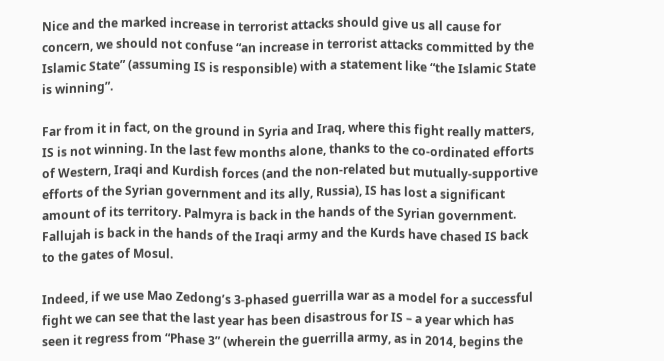Nice and the marked increase in terrorist attacks should give us all cause for concern, we should not confuse “an increase in terrorist attacks committed by the Islamic State” (assuming IS is responsible) with a statement like “the Islamic State is winning”.

Far from it in fact, on the ground in Syria and Iraq, where this fight really matters, IS is not winning. In the last few months alone, thanks to the co-ordinated efforts of Western, Iraqi and Kurdish forces (and the non-related but mutually-supportive efforts of the Syrian government and its ally, Russia), IS has lost a significant amount of its territory. Palmyra is back in the hands of the Syrian government. Fallujah is back in the hands of the Iraqi army and the Kurds have chased IS back to the gates of Mosul.

Indeed, if we use Mao Zedong’s 3-phased guerrilla war as a model for a successful fight we can see that the last year has been disastrous for IS – a year which has seen it regress from “Phase 3” (wherein the guerrilla army, as in 2014, begins the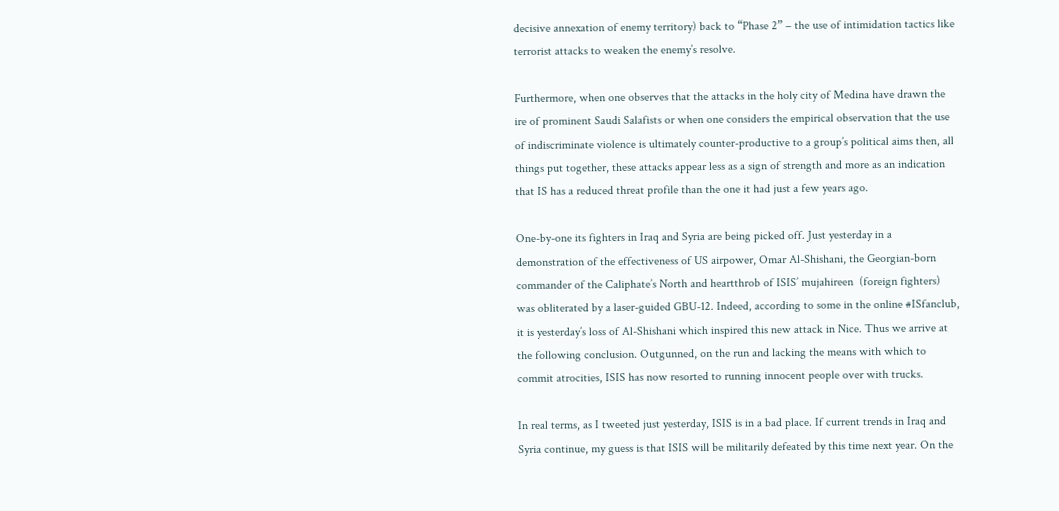decisive annexation of enemy territory) back to “Phase 2” – the use of intimidation tactics like terrorist attacks to weaken the enemy’s resolve.

Furthermore, when one observes that the attacks in the holy city of Medina have drawn the ire of prominent Saudi Salafists or when one considers the empirical observation that the use of indiscriminate violence is ultimately counter-productive to a group’s political aims then, all things put together, these attacks appear less as a sign of strength and more as an indication that IS has a reduced threat profile than the one it had just a few years ago.

One-by-one its fighters in Iraq and Syria are being picked off. Just yesterday in a demonstration of the effectiveness of US airpower, Omar Al-Shishani, the Georgian-born commander of the Caliphate’s North and heartthrob of ISIS’ mujahireen  (foreign fighters) was obliterated by a laser-guided GBU-12. Indeed, according to some in the online #ISfanclub, it is yesterday’s loss of Al-Shishani which inspired this new attack in Nice. Thus we arrive at the following conclusion. Outgunned, on the run and lacking the means with which to commit atrocities, ISIS has now resorted to running innocent people over with trucks.

In real terms, as I tweeted just yesterday, ISIS is in a bad place. If current trends in Iraq and Syria continue, my guess is that ISIS will be militarily defeated by this time next year. On the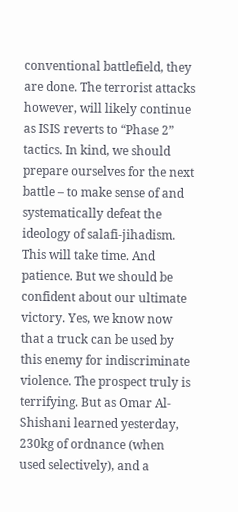conventional battlefield, they are done. The terrorist attacks however, will likely continue as ISIS reverts to “Phase 2” tactics. In kind, we should prepare ourselves for the next battle – to make sense of and systematically defeat the ideology of salafi-jihadism. This will take time. And patience. But we should be confident about our ultimate victory. Yes, we know now that a truck can be used by this enemy for indiscriminate violence. The prospect truly is terrifying. But as Omar Al-Shishani learned yesterday, 230kg of ordnance (when used selectively), and a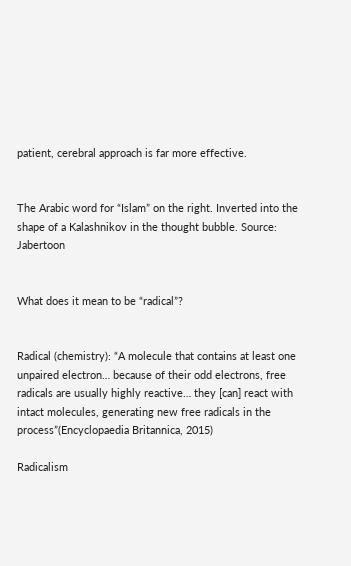patient, cerebral approach is far more effective.


The Arabic word for “Islam” on the right. Inverted into the shape of a Kalashnikov in the thought bubble. Source: Jabertoon


What does it mean to be “radical”?


Radical (chemistry): “A molecule that contains at least one unpaired electron… because of their odd electrons, free radicals are usually highly reactive… they [can] react with intact molecules, generating new free radicals in the process”(Encyclopaedia Britannica, 2015)

Radicalism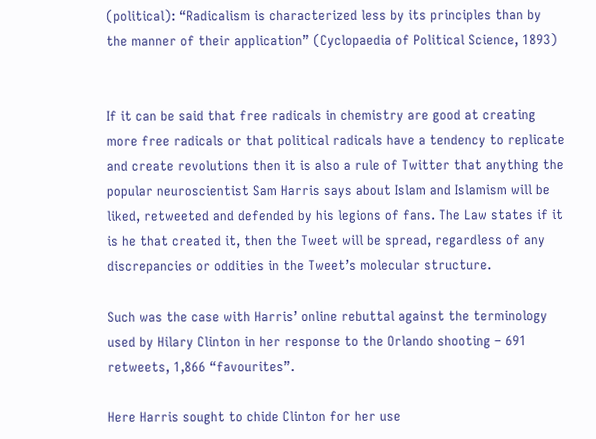(political): “Radicalism is characterized less by its principles than by the manner of their application” (Cyclopaedia of Political Science, 1893)


If it can be said that free radicals in chemistry are good at creating more free radicals or that political radicals have a tendency to replicate and create revolutions then it is also a rule of Twitter that anything the popular neuroscientist Sam Harris says about Islam and Islamism will be liked, retweeted and defended by his legions of fans. The Law states if it is he that created it, then the Tweet will be spread, regardless of any discrepancies or oddities in the Tweet’s molecular structure.

Such was the case with Harris’ online rebuttal against the terminology used by Hilary Clinton in her response to the Orlando shooting – 691 retweets, 1,866 “favourites”.

Here Harris sought to chide Clinton for her use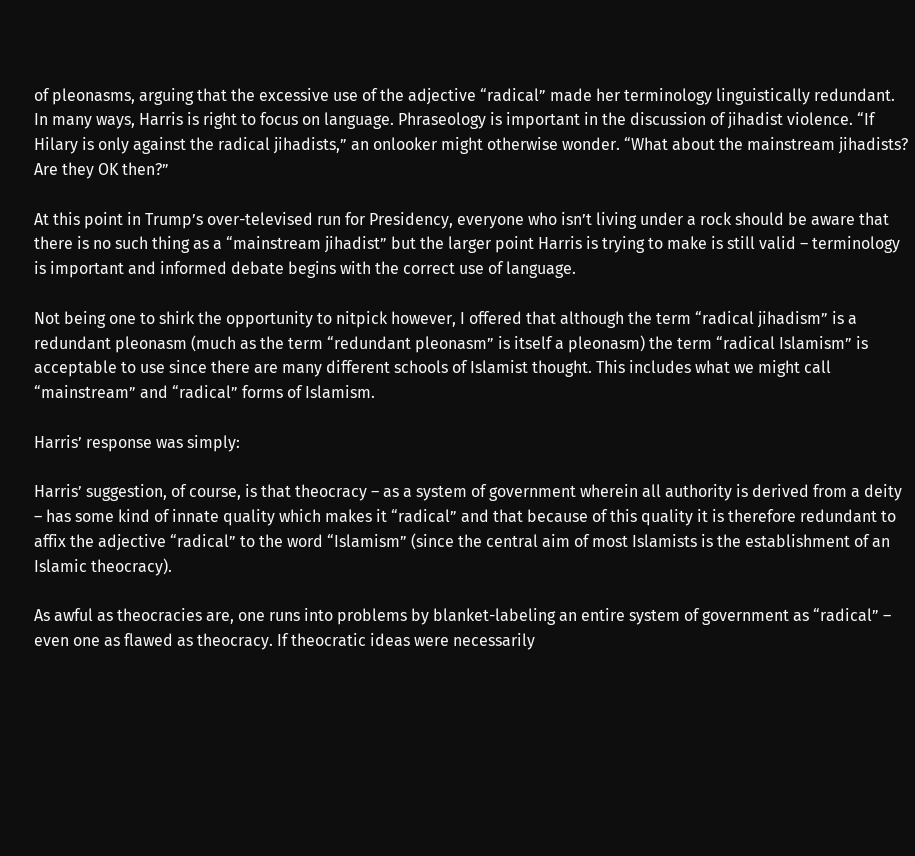of pleonasms, arguing that the excessive use of the adjective “radical” made her terminology linguistically redundant. In many ways, Harris is right to focus on language. Phraseology is important in the discussion of jihadist violence. “If Hilary is only against the radical jihadists,” an onlooker might otherwise wonder. “What about the mainstream jihadists? Are they OK then?”

At this point in Trump’s over-televised run for Presidency, everyone who isn’t living under a rock should be aware that there is no such thing as a “mainstream jihadist” but the larger point Harris is trying to make is still valid – terminology is important and informed debate begins with the correct use of language.

Not being one to shirk the opportunity to nitpick however, I offered that although the term “radical jihadism” is a redundant pleonasm (much as the term “redundant pleonasm” is itself a pleonasm) the term “radical Islamism” is acceptable to use since there are many different schools of Islamist thought. This includes what we might call “mainstream” and “radical” forms of Islamism.

Harris’ response was simply:

Harris’ suggestion, of course, is that theocracy – as a system of government wherein all authority is derived from a deity – has some kind of innate quality which makes it “radical” and that because of this quality it is therefore redundant to affix the adjective “radical” to the word “Islamism” (since the central aim of most Islamists is the establishment of an Islamic theocracy).

As awful as theocracies are, one runs into problems by blanket-labeling an entire system of government as “radical” – even one as flawed as theocracy. If theocratic ideas were necessarily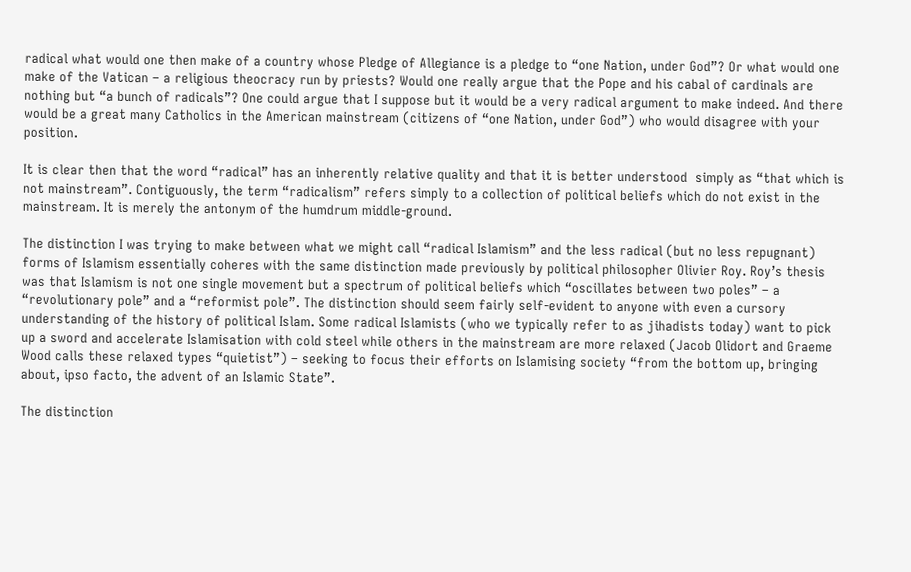radical what would one then make of a country whose Pledge of Allegiance is a pledge to “one Nation, under God”? Or what would one make of the Vatican – a religious theocracy run by priests? Would one really argue that the Pope and his cabal of cardinals are nothing but “a bunch of radicals”? One could argue that I suppose but it would be a very radical argument to make indeed. And there would be a great many Catholics in the American mainstream (citizens of “one Nation, under God”) who would disagree with your position.

It is clear then that the word “radical” has an inherently relative quality and that it is better understood  simply as “that which is not mainstream”. Contiguously, the term “radicalism” refers simply to a collection of political beliefs which do not exist in the mainstream. It is merely the antonym of the humdrum middle-ground.

The distinction I was trying to make between what we might call “radical Islamism” and the less radical (but no less repugnant) forms of Islamism essentially coheres with the same distinction made previously by political philosopher Olivier Roy. Roy’s thesis was that Islamism is not one single movement but a spectrum of political beliefs which “oscillates between two poles” – a “revolutionary pole” and a “reformist pole”. The distinction should seem fairly self-evident to anyone with even a cursory understanding of the history of political Islam. Some radical Islamists (who we typically refer to as jihadists today) want to pick up a sword and accelerate Islamisation with cold steel while others in the mainstream are more relaxed (Jacob Olidort and Graeme Wood calls these relaxed types “quietist”) – seeking to focus their efforts on Islamising society “from the bottom up, bringing about, ipso facto, the advent of an Islamic State”.

The distinction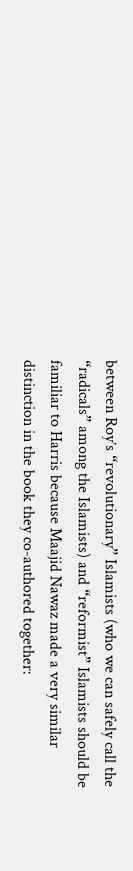between Roy’s “revolutionary” Islamists (who we can safely call the “radicals” among the Islamists) and “reformist” Islamists should be familiar to Harris because Maajid Nawaz made a very similar distinction in the book they co-authored together: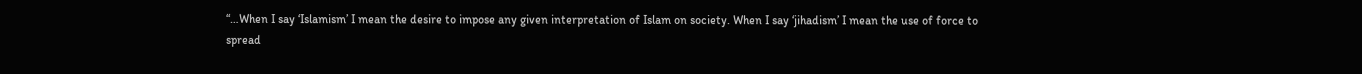“…When I say ‘Islamism’ I mean the desire to impose any given interpretation of Islam on society. When I say ‘jihadism’ I mean the use of force to spread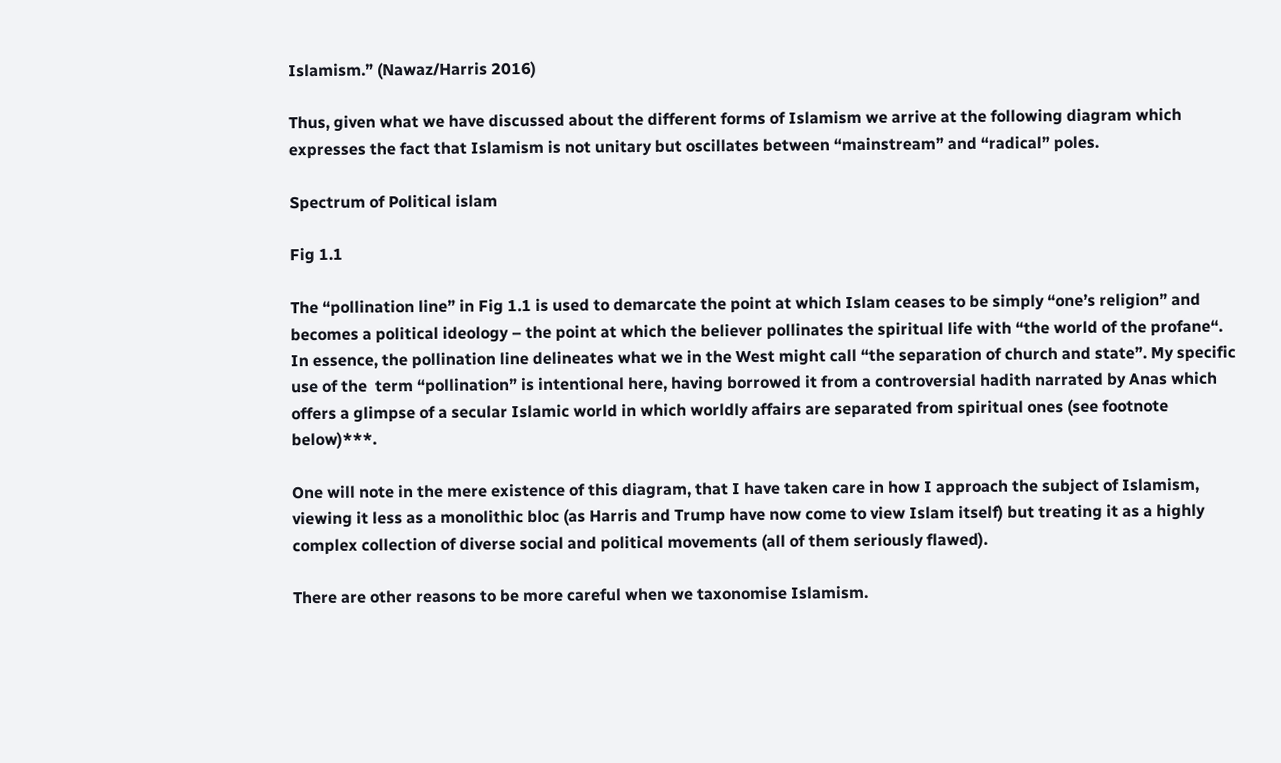Islamism.” (Nawaz/Harris 2016)

Thus, given what we have discussed about the different forms of Islamism we arrive at the following diagram which expresses the fact that Islamism is not unitary but oscillates between “mainstream” and “radical” poles.

Spectrum of Political islam

Fig 1.1

The “pollination line” in Fig 1.1 is used to demarcate the point at which Islam ceases to be simply “one’s religion” and becomes a political ideology – the point at which the believer pollinates the spiritual life with “the world of the profane“. In essence, the pollination line delineates what we in the West might call “the separation of church and state”. My specific use of the  term “pollination” is intentional here, having borrowed it from a controversial hadith narrated by Anas which offers a glimpse of a secular Islamic world in which worldly affairs are separated from spiritual ones (see footnote below)***.

One will note in the mere existence of this diagram, that I have taken care in how I approach the subject of Islamism, viewing it less as a monolithic bloc (as Harris and Trump have now come to view Islam itself) but treating it as a highly complex collection of diverse social and political movements (all of them seriously flawed).

There are other reasons to be more careful when we taxonomise Islamism.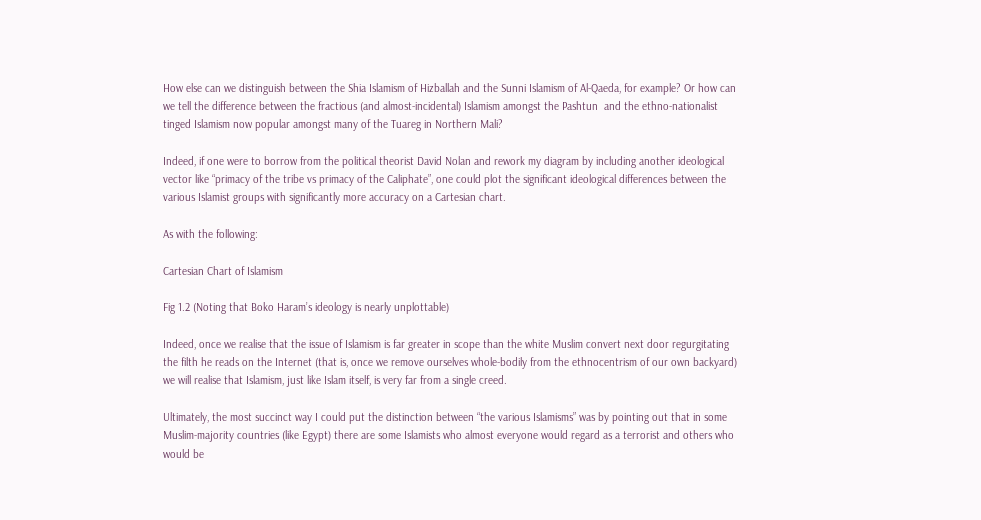How else can we distinguish between the Shia Islamism of Hizballah and the Sunni Islamism of Al-Qaeda, for example? Or how can we tell the difference between the fractious (and almost-incidental) Islamism amongst the Pashtun  and the ethno-nationalist tinged Islamism now popular amongst many of the Tuareg in Northern Mali?

Indeed, if one were to borrow from the political theorist David Nolan and rework my diagram by including another ideological vector like “primacy of the tribe vs primacy of the Caliphate”, one could plot the significant ideological differences between the various Islamist groups with significantly more accuracy on a Cartesian chart.

As with the following:

Cartesian Chart of Islamism

Fig 1.2 (Noting that Boko Haram’s ideology is nearly unplottable)

Indeed, once we realise that the issue of Islamism is far greater in scope than the white Muslim convert next door regurgitating the filth he reads on the Internet (that is, once we remove ourselves whole-bodily from the ethnocentrism of our own backyard) we will realise that Islamism, just like Islam itself, is very far from a single creed.

Ultimately, the most succinct way I could put the distinction between “the various Islamisms” was by pointing out that in some Muslim-majority countries (like Egypt) there are some Islamists who almost everyone would regard as a terrorist and others who would be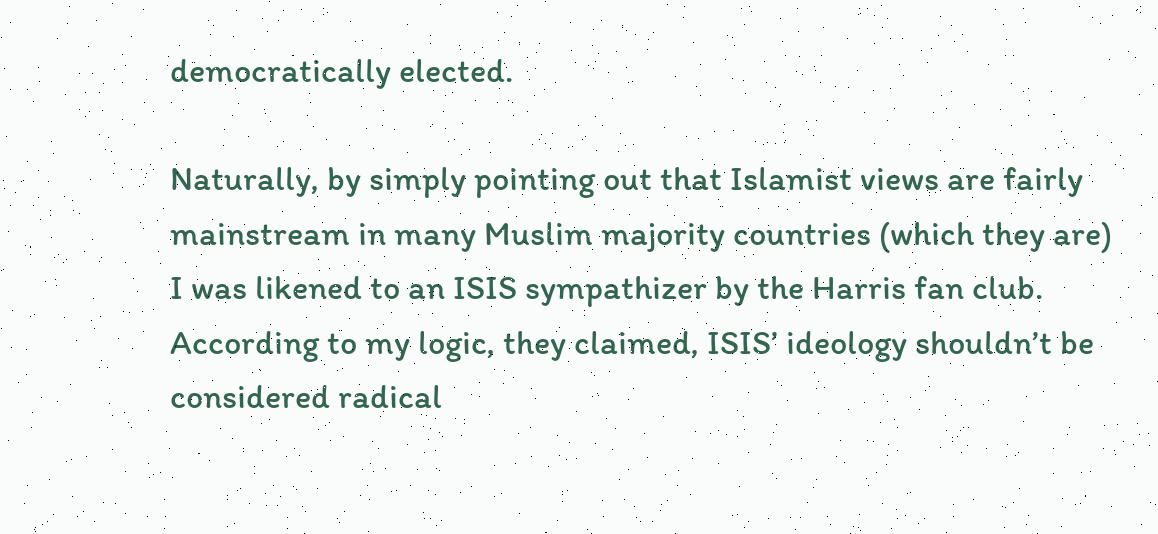democratically elected.

Naturally, by simply pointing out that Islamist views are fairly mainstream in many Muslim majority countries (which they are) I was likened to an ISIS sympathizer by the Harris fan club. According to my logic, they claimed, ISIS’ ideology shouldn’t be considered radical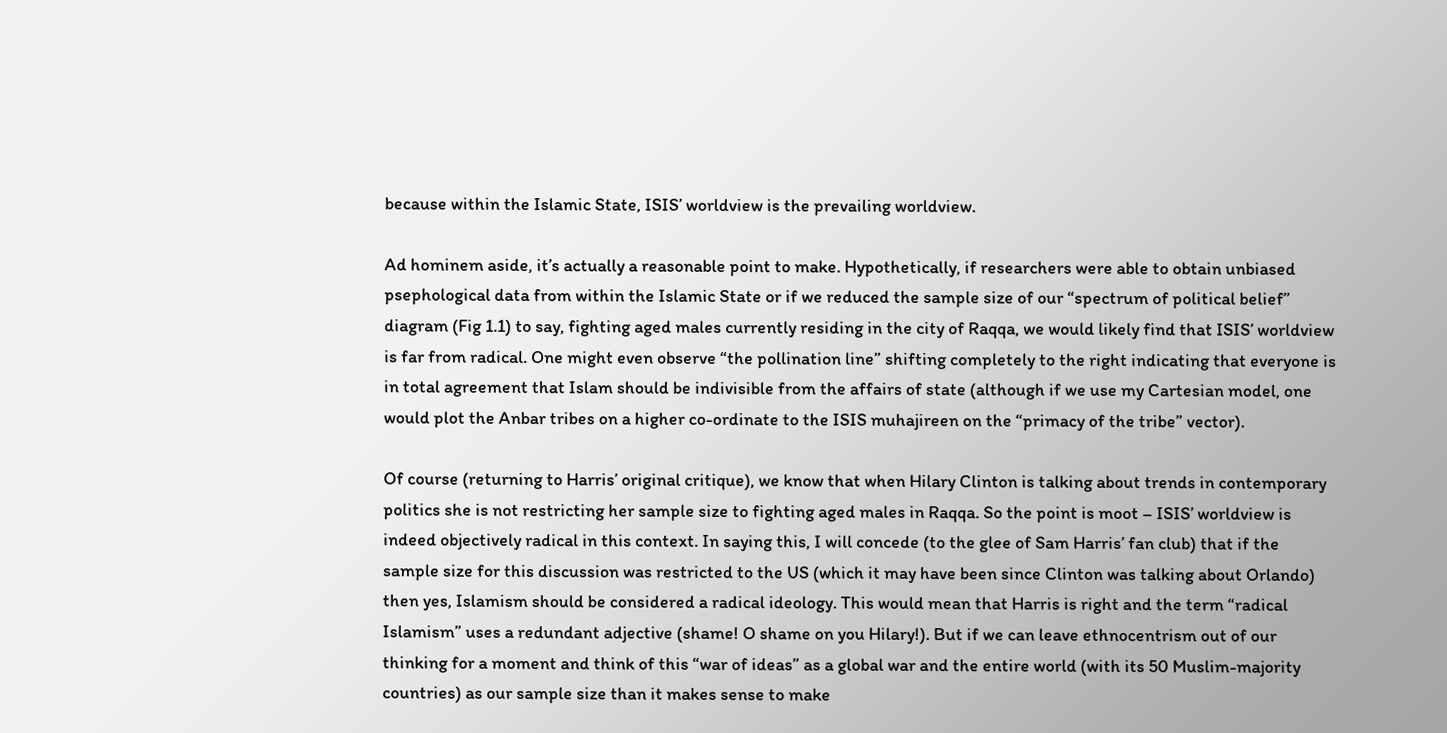because within the Islamic State, ISIS’ worldview is the prevailing worldview.

Ad hominem aside, it’s actually a reasonable point to make. Hypothetically, if researchers were able to obtain unbiased psephological data from within the Islamic State or if we reduced the sample size of our “spectrum of political belief” diagram (Fig 1.1) to say, fighting aged males currently residing in the city of Raqqa, we would likely find that ISIS’ worldview is far from radical. One might even observe “the pollination line” shifting completely to the right indicating that everyone is in total agreement that Islam should be indivisible from the affairs of state (although if we use my Cartesian model, one would plot the Anbar tribes on a higher co-ordinate to the ISIS muhajireen on the “primacy of the tribe” vector).

Of course (returning to Harris’ original critique), we know that when Hilary Clinton is talking about trends in contemporary politics she is not restricting her sample size to fighting aged males in Raqqa. So the point is moot – ISIS’ worldview is indeed objectively radical in this context. In saying this, I will concede (to the glee of Sam Harris’ fan club) that if the sample size for this discussion was restricted to the US (which it may have been since Clinton was talking about Orlando) then yes, Islamism should be considered a radical ideology. This would mean that Harris is right and the term “radical Islamism” uses a redundant adjective (shame! O shame on you Hilary!). But if we can leave ethnocentrism out of our thinking for a moment and think of this “war of ideas” as a global war and the entire world (with its 50 Muslim-majority countries) as our sample size than it makes sense to make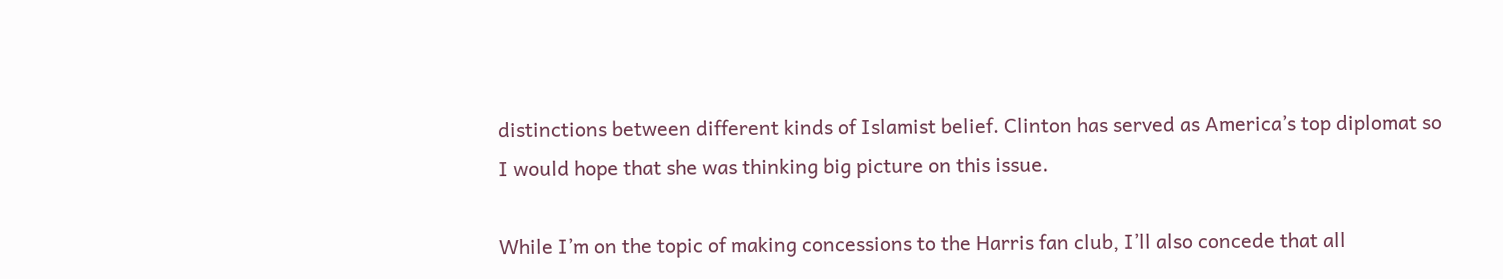distinctions between different kinds of Islamist belief. Clinton has served as America’s top diplomat so I would hope that she was thinking big picture on this issue.

While I’m on the topic of making concessions to the Harris fan club, I’ll also concede that all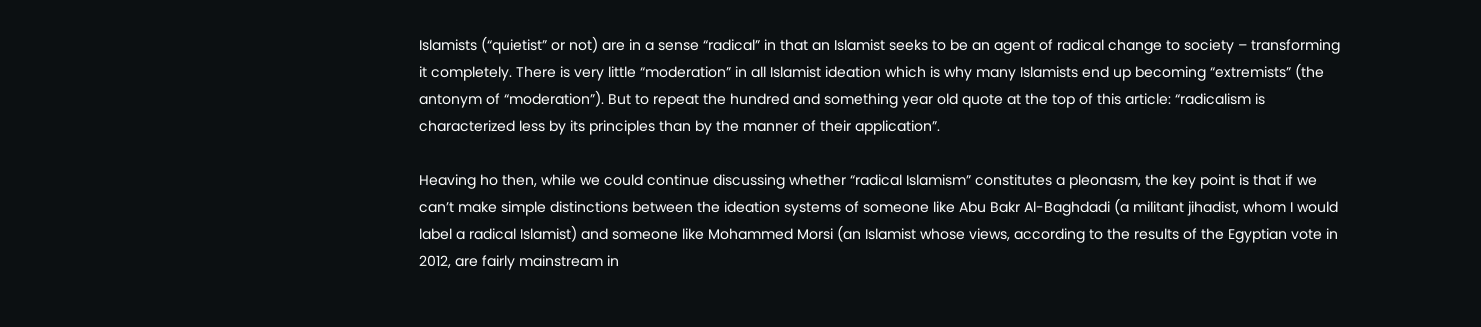Islamists (“quietist” or not) are in a sense “radical” in that an Islamist seeks to be an agent of radical change to society – transforming it completely. There is very little “moderation” in all Islamist ideation which is why many Islamists end up becoming “extremists” (the antonym of “moderation”). But to repeat the hundred and something year old quote at the top of this article: “radicalism is characterized less by its principles than by the manner of their application”.

Heaving ho then, while we could continue discussing whether “radical Islamism” constitutes a pleonasm, the key point is that if we can’t make simple distinctions between the ideation systems of someone like Abu Bakr Al-Baghdadi (a militant jihadist, whom I would label a radical Islamist) and someone like Mohammed Morsi (an Islamist whose views, according to the results of the Egyptian vote in 2012, are fairly mainstream in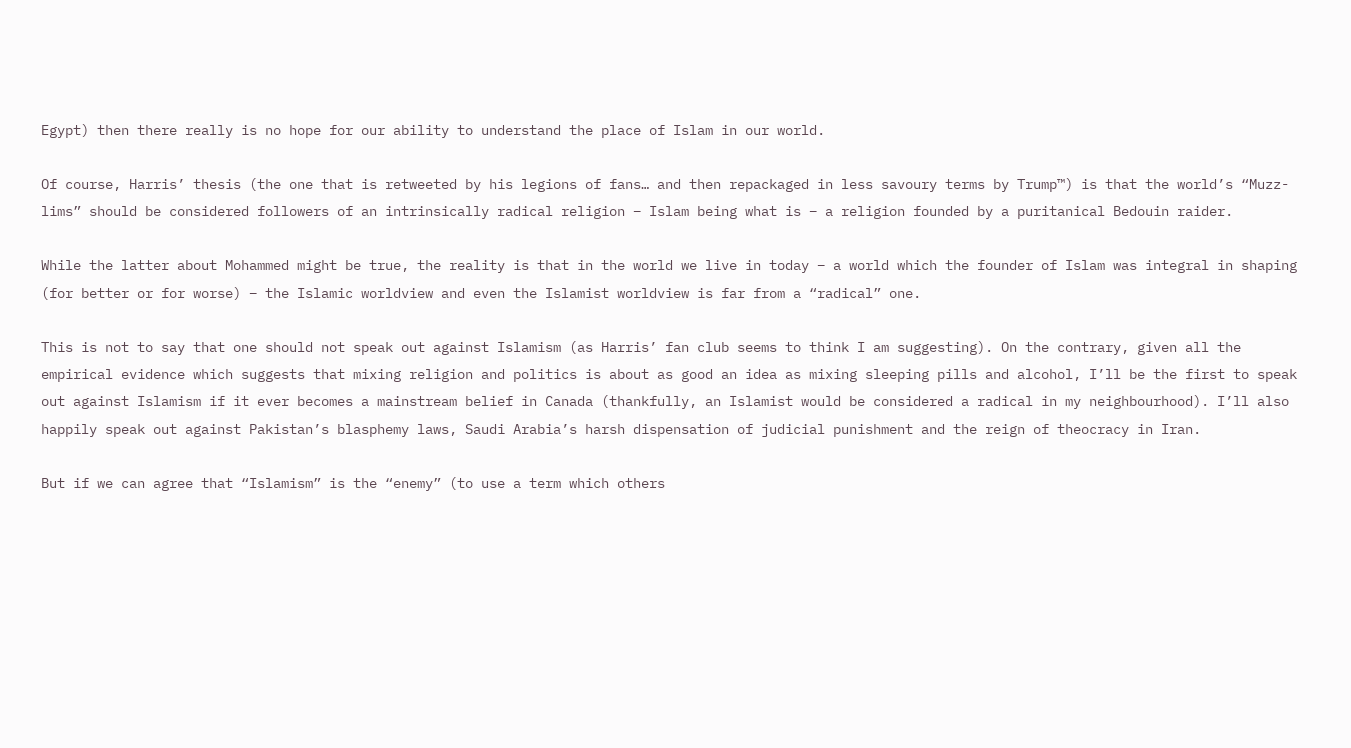Egypt) then there really is no hope for our ability to understand the place of Islam in our world.

Of course, Harris’ thesis (the one that is retweeted by his legions of fans… and then repackaged in less savoury terms by Trump™) is that the world’s “Muzz-lims” should be considered followers of an intrinsically radical religion – Islam being what is – a religion founded by a puritanical Bedouin raider.

While the latter about Mohammed might be true, the reality is that in the world we live in today – a world which the founder of Islam was integral in shaping (for better or for worse) – the Islamic worldview and even the Islamist worldview is far from a “radical” one.

This is not to say that one should not speak out against Islamism (as Harris’ fan club seems to think I am suggesting). On the contrary, given all the empirical evidence which suggests that mixing religion and politics is about as good an idea as mixing sleeping pills and alcohol, I’ll be the first to speak out against Islamism if it ever becomes a mainstream belief in Canada (thankfully, an Islamist would be considered a radical in my neighbourhood). I’ll also happily speak out against Pakistan’s blasphemy laws, Saudi Arabia’s harsh dispensation of judicial punishment and the reign of theocracy in Iran.

But if we can agree that “Islamism” is the “enemy” (to use a term which others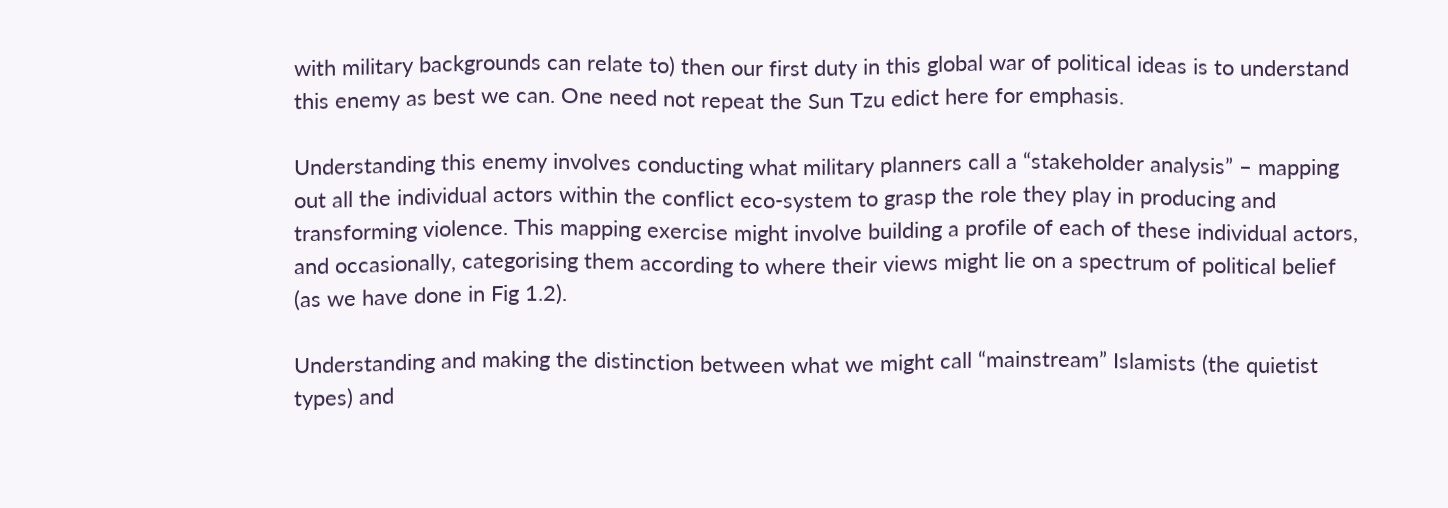with military backgrounds can relate to) then our first duty in this global war of political ideas is to understand this enemy as best we can. One need not repeat the Sun Tzu edict here for emphasis.

Understanding this enemy involves conducting what military planners call a “stakeholder analysis” – mapping out all the individual actors within the conflict eco-system to grasp the role they play in producing and transforming violence. This mapping exercise might involve building a profile of each of these individual actors, and occasionally, categorising them according to where their views might lie on a spectrum of political belief (as we have done in Fig 1.2).

Understanding and making the distinction between what we might call “mainstream” Islamists (the quietist types) and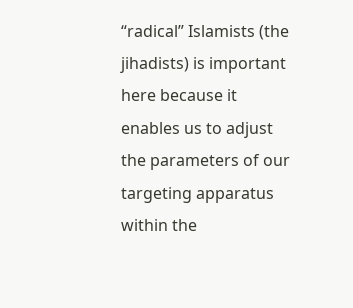“radical” Islamists (the jihadists) is important here because it enables us to adjust the parameters of our targeting apparatus within the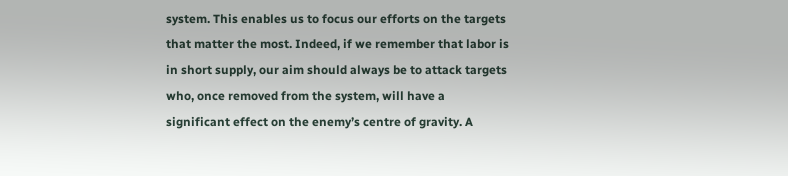system. This enables us to focus our efforts on the targets that matter the most. Indeed, if we remember that labor is in short supply, our aim should always be to attack targets who, once removed from the system, will have a significant effect on the enemy’s centre of gravity. A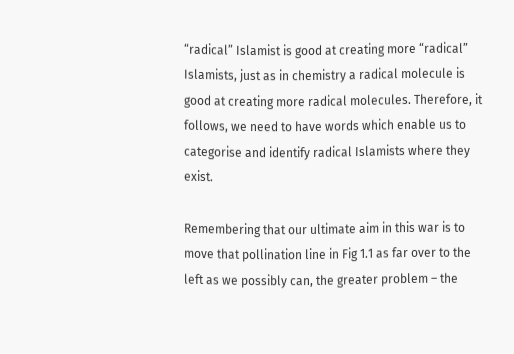“radical” Islamist is good at creating more “radical” Islamists, just as in chemistry a radical molecule is good at creating more radical molecules. Therefore, it follows, we need to have words which enable us to categorise and identify radical Islamists where they exist.

Remembering that our ultimate aim in this war is to move that pollination line in Fig 1.1 as far over to the left as we possibly can, the greater problem – the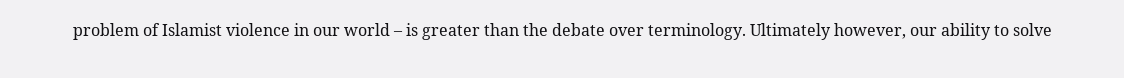problem of Islamist violence in our world – is greater than the debate over terminology. Ultimately however, our ability to solve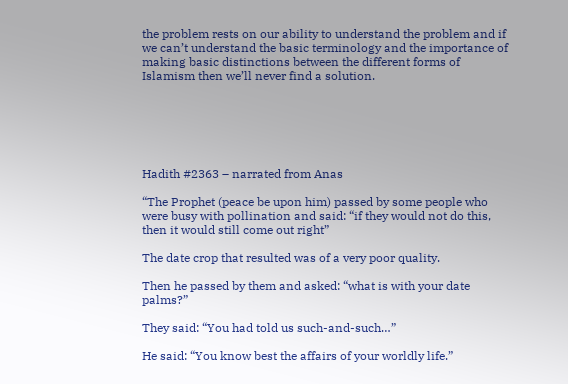the problem rests on our ability to understand the problem and if we can’t understand the basic terminology and the importance of making basic distinctions between the different forms of Islamism then we’ll never find a solution.






Hadith #2363 – narrated from Anas

“The Prophet (peace be upon him) passed by some people who were busy with pollination and said: “if they would not do this, then it would still come out right”

The date crop that resulted was of a very poor quality.

Then he passed by them and asked: “what is with your date palms?”

They said: “You had told us such-and-such…”

He said: “You know best the affairs of your worldly life.”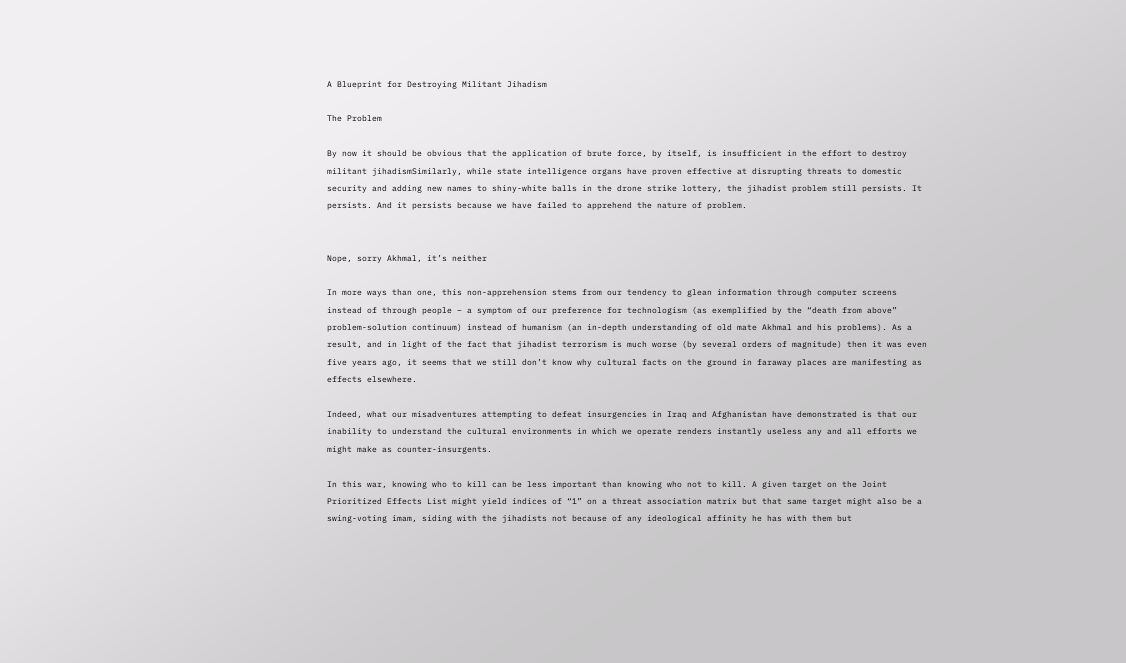A Blueprint for Destroying Militant Jihadism

The Problem

By now it should be obvious that the application of brute force, by itself, is insufficient in the effort to destroy militant jihadismSimilarly, while state intelligence organs have proven effective at disrupting threats to domestic security and adding new names to shiny-white balls in the drone strike lottery, the jihadist problem still persists. It persists. And it persists because we have failed to apprehend the nature of problem.


Nope, sorry Akhmal, it’s neither

In more ways than one, this non-apprehension stems from our tendency to glean information through computer screens instead of through people – a symptom of our preference for technologism (as exemplified by the “death from above” problem-solution continuum) instead of humanism (an in-depth understanding of old mate Akhmal and his problems). As a result, and in light of the fact that jihadist terrorism is much worse (by several orders of magnitude) then it was even five years ago, it seems that we still don’t know why cultural facts on the ground in faraway places are manifesting as effects elsewhere.

Indeed, what our misadventures attempting to defeat insurgencies in Iraq and Afghanistan have demonstrated is that our inability to understand the cultural environments in which we operate renders instantly useless any and all efforts we might make as counter-insurgents.

In this war, knowing who to kill can be less important than knowing who not to kill. A given target on the Joint Prioritized Effects List might yield indices of “1” on a threat association matrix but that same target might also be a swing-voting imam, siding with the jihadists not because of any ideological affinity he has with them but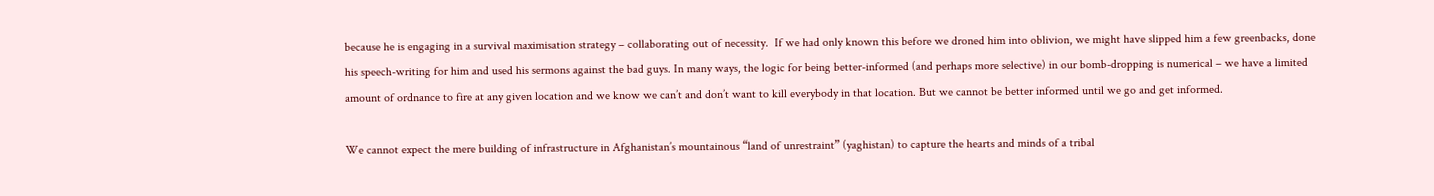because he is engaging in a survival maximisation strategy – collaborating out of necessity.  If we had only known this before we droned him into oblivion, we might have slipped him a few greenbacks, done his speech-writing for him and used his sermons against the bad guys. In many ways, the logic for being better-informed (and perhaps more selective) in our bomb-dropping is numerical – we have a limited amount of ordnance to fire at any given location and we know we can’t and don’t want to kill everybody in that location. But we cannot be better informed until we go and get informed.

We cannot expect the mere building of infrastructure in Afghanistan’s mountainous “land of unrestraint” (yaghistan) to capture the hearts and minds of a tribal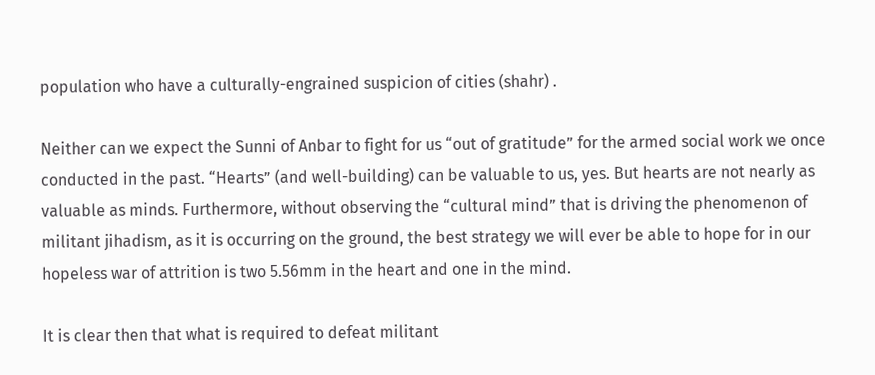population who have a culturally-engrained suspicion of cities (shahr) .

Neither can we expect the Sunni of Anbar to fight for us “out of gratitude” for the armed social work we once conducted in the past. “Hearts” (and well-building) can be valuable to us, yes. But hearts are not nearly as valuable as minds. Furthermore, without observing the “cultural mind” that is driving the phenomenon of militant jihadism, as it is occurring on the ground, the best strategy we will ever be able to hope for in our hopeless war of attrition is two 5.56mm in the heart and one in the mind.

It is clear then that what is required to defeat militant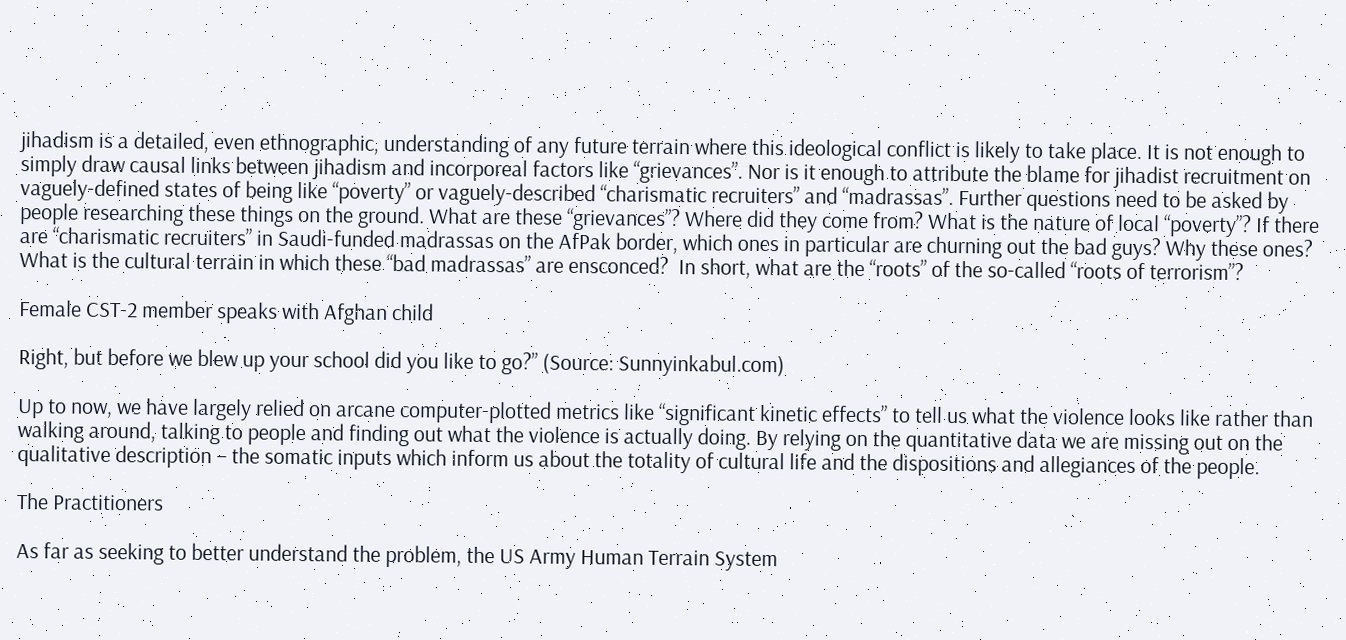jihadism is a detailed, even ethnographic, understanding of any future terrain where this ideological conflict is likely to take place. It is not enough to simply draw causal links between jihadism and incorporeal factors like “grievances”. Nor is it enough to attribute the blame for jihadist recruitment on vaguely-defined states of being like “poverty” or vaguely-described “charismatic recruiters” and “madrassas”. Further questions need to be asked by people researching these things on the ground. What are these “grievances”? Where did they come from? What is the nature of local “poverty”? If there are “charismatic recruiters” in Saudi-funded madrassas on the AfPak border, which ones in particular are churning out the bad guys? Why these ones? What is the cultural terrain in which these “bad madrassas” are ensconced?  In short, what are the “roots” of the so-called “roots of terrorism”?

Female CST-2 member speaks with Afghan child

Right, but before we blew up your school did you like to go?” (Source: Sunnyinkabul.com)

Up to now, we have largely relied on arcane computer-plotted metrics like “significant kinetic effects” to tell us what the violence looks like rather than walking around, talking to people and finding out what the violence is actually doing. By relying on the quantitative data we are missing out on the qualitative description – the somatic inputs which inform us about the totality of cultural life and the dispositions and allegiances of the people.

The Practitioners

As far as seeking to better understand the problem, the US Army Human Terrain System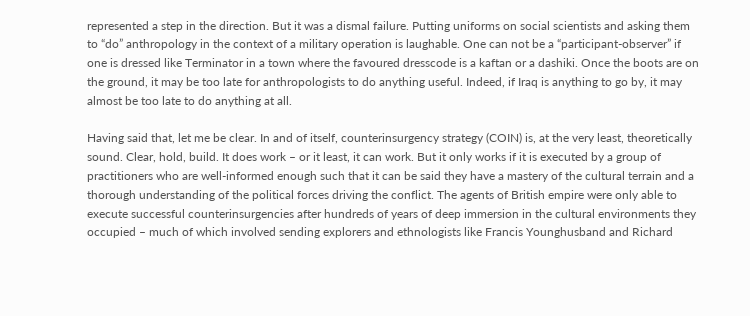represented a step in the direction. But it was a dismal failure. Putting uniforms on social scientists and asking them to “do” anthropology in the context of a military operation is laughable. One can not be a “participant-observer” if one is dressed like Terminator in a town where the favoured dresscode is a kaftan or a dashiki. Once the boots are on the ground, it may be too late for anthropologists to do anything useful. Indeed, if Iraq is anything to go by, it may almost be too late to do anything at all.

Having said that, let me be clear. In and of itself, counterinsurgency strategy (COIN) is, at the very least, theoretically sound. Clear, hold, build. It does work – or it least, it can work. But it only works if it is executed by a group of practitioners who are well-informed enough such that it can be said they have a mastery of the cultural terrain and a thorough understanding of the political forces driving the conflict. The agents of British empire were only able to execute successful counterinsurgencies after hundreds of years of deep immersion in the cultural environments they occupied – much of which involved sending explorers and ethnologists like Francis Younghusband and Richard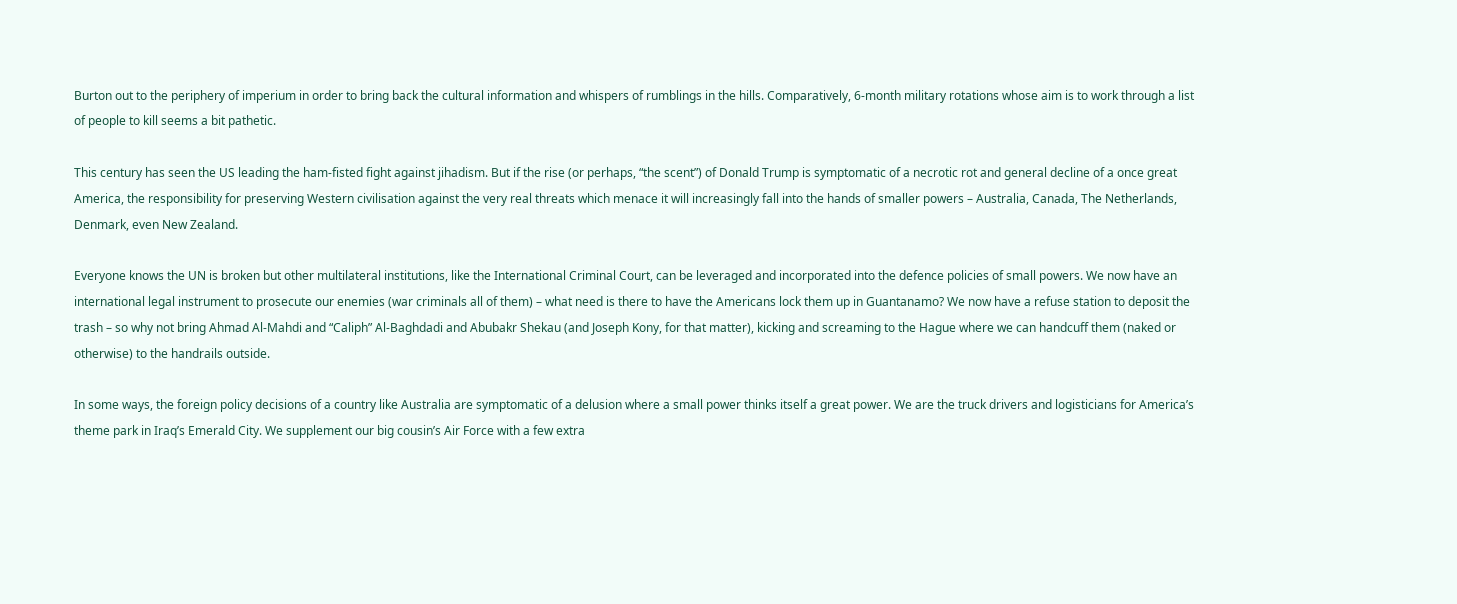Burton out to the periphery of imperium in order to bring back the cultural information and whispers of rumblings in the hills. Comparatively, 6-month military rotations whose aim is to work through a list of people to kill seems a bit pathetic.

This century has seen the US leading the ham-fisted fight against jihadism. But if the rise (or perhaps, “the scent”) of Donald Trump is symptomatic of a necrotic rot and general decline of a once great America, the responsibility for preserving Western civilisation against the very real threats which menace it will increasingly fall into the hands of smaller powers – Australia, Canada, The Netherlands, Denmark, even New Zealand.

Everyone knows the UN is broken but other multilateral institutions, like the International Criminal Court, can be leveraged and incorporated into the defence policies of small powers. We now have an international legal instrument to prosecute our enemies (war criminals all of them) – what need is there to have the Americans lock them up in Guantanamo? We now have a refuse station to deposit the trash – so why not bring Ahmad Al-Mahdi and “Caliph” Al-Baghdadi and Abubakr Shekau (and Joseph Kony, for that matter), kicking and screaming to the Hague where we can handcuff them (naked or otherwise) to the handrails outside.

In some ways, the foreign policy decisions of a country like Australia are symptomatic of a delusion where a small power thinks itself a great power. We are the truck drivers and logisticians for America’s theme park in Iraq’s Emerald City. We supplement our big cousin’s Air Force with a few extra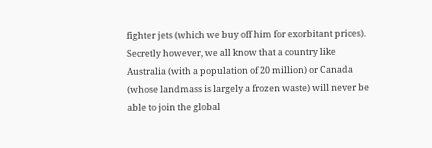fighter jets (which we buy off him for exorbitant prices). Secretly however, we all know that a country like Australia (with a population of 20 million) or Canada (whose landmass is largely a frozen waste) will never be able to join the global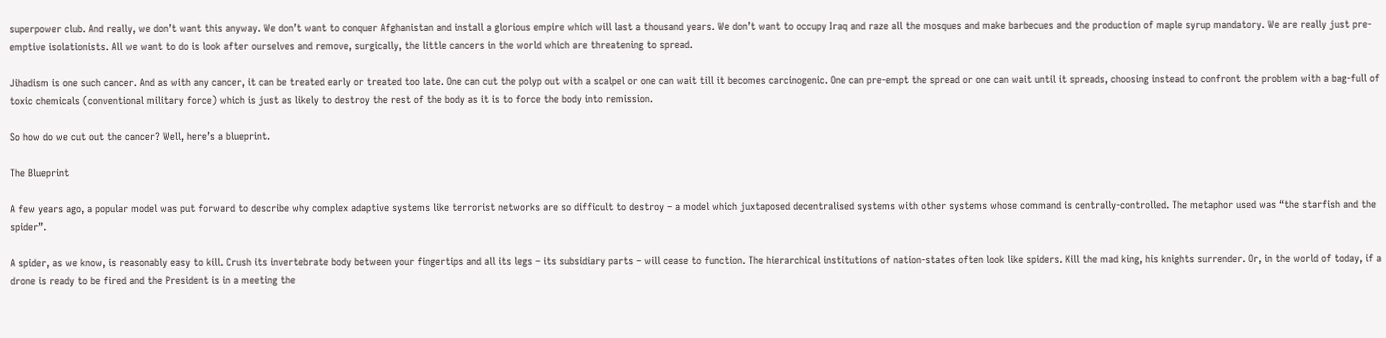superpower club. And really, we don’t want this anyway. We don’t want to conquer Afghanistan and install a glorious empire which will last a thousand years. We don’t want to occupy Iraq and raze all the mosques and make barbecues and the production of maple syrup mandatory. We are really just pre-emptive isolationists. All we want to do is look after ourselves and remove, surgically, the little cancers in the world which are threatening to spread.

Jihadism is one such cancer. And as with any cancer, it can be treated early or treated too late. One can cut the polyp out with a scalpel or one can wait till it becomes carcinogenic. One can pre-empt the spread or one can wait until it spreads, choosing instead to confront the problem with a bag-full of toxic chemicals (conventional military force) which is just as likely to destroy the rest of the body as it is to force the body into remission.

So how do we cut out the cancer? Well, here’s a blueprint.

The Blueprint

A few years ago, a popular model was put forward to describe why complex adaptive systems like terrorist networks are so difficult to destroy – a model which juxtaposed decentralised systems with other systems whose command is centrally-controlled. The metaphor used was “the starfish and the spider”.

A spider, as we know, is reasonably easy to kill. Crush its invertebrate body between your fingertips and all its legs – its subsidiary parts – will cease to function. The hierarchical institutions of nation-states often look like spiders. Kill the mad king, his knights surrender. Or, in the world of today, if a drone is ready to be fired and the President is in a meeting the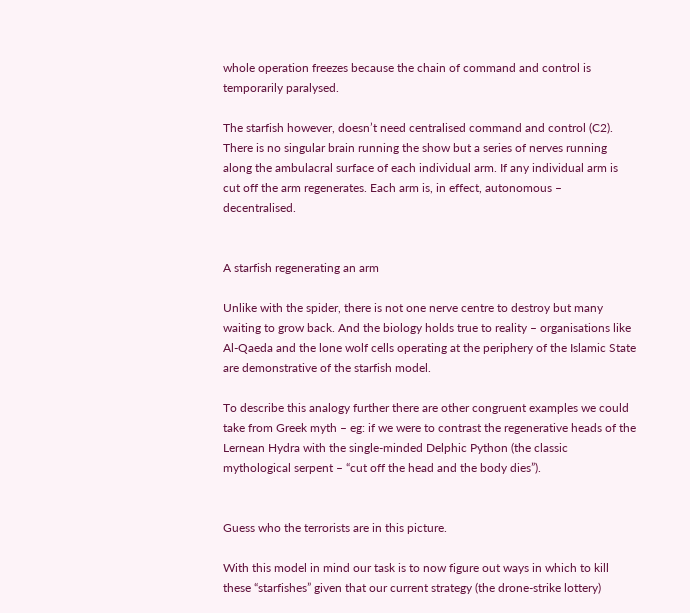whole operation freezes because the chain of command and control is temporarily paralysed.

The starfish however, doesn’t need centralised command and control (C2). There is no singular brain running the show but a series of nerves running along the ambulacral surface of each individual arm. If any individual arm is cut off the arm regenerates. Each arm is, in effect, autonomous – decentralised.


A starfish regenerating an arm

Unlike with the spider, there is not one nerve centre to destroy but many waiting to grow back. And the biology holds true to reality – organisations like Al-Qaeda and the lone wolf cells operating at the periphery of the Islamic State are demonstrative of the starfish model.

To describe this analogy further there are other congruent examples we could take from Greek myth – eg: if we were to contrast the regenerative heads of the Lernean Hydra with the single-minded Delphic Python (the classic mythological serpent – “cut off the head and the body dies”).


Guess who the terrorists are in this picture.

With this model in mind our task is to now figure out ways in which to kill these “starfishes” given that our current strategy (the drone-strike lottery)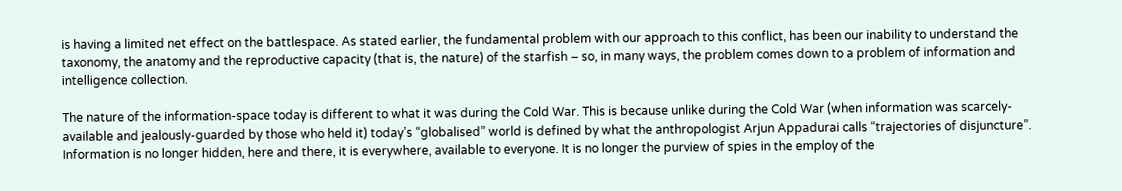is having a limited net effect on the battlespace. As stated earlier, the fundamental problem with our approach to this conflict, has been our inability to understand the taxonomy, the anatomy and the reproductive capacity (that is, the nature) of the starfish – so, in many ways, the problem comes down to a problem of information and intelligence collection.

The nature of the information-space today is different to what it was during the Cold War. This is because unlike during the Cold War (when information was scarcely-available and jealously-guarded by those who held it) today’s “globalised” world is defined by what the anthropologist Arjun Appadurai calls “trajectories of disjuncture”. Information is no longer hidden, here and there, it is everywhere, available to everyone. It is no longer the purview of spies in the employ of the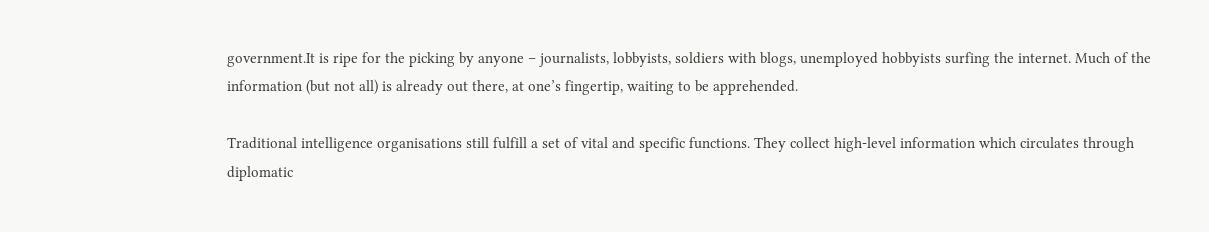government.It is ripe for the picking by anyone – journalists, lobbyists, soldiers with blogs, unemployed hobbyists surfing the internet. Much of the information (but not all) is already out there, at one’s fingertip, waiting to be apprehended.

Traditional intelligence organisations still fulfill a set of vital and specific functions. They collect high-level information which circulates through diplomatic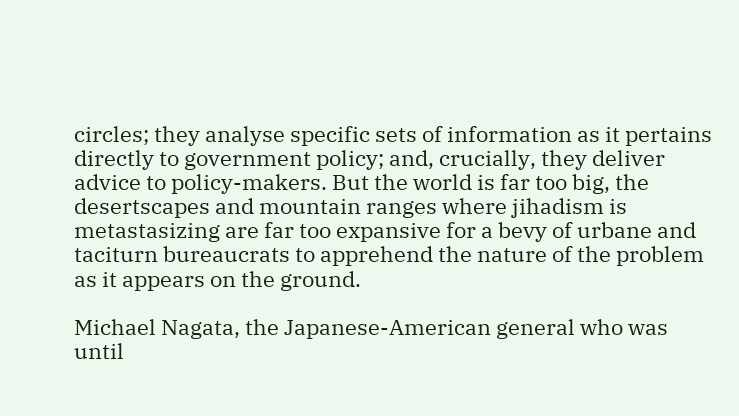circles; they analyse specific sets of information as it pertains directly to government policy; and, crucially, they deliver advice to policy-makers. But the world is far too big, the desertscapes and mountain ranges where jihadism is metastasizing are far too expansive for a bevy of urbane and taciturn bureaucrats to apprehend the nature of the problem as it appears on the ground.

Michael Nagata, the Japanese-American general who was until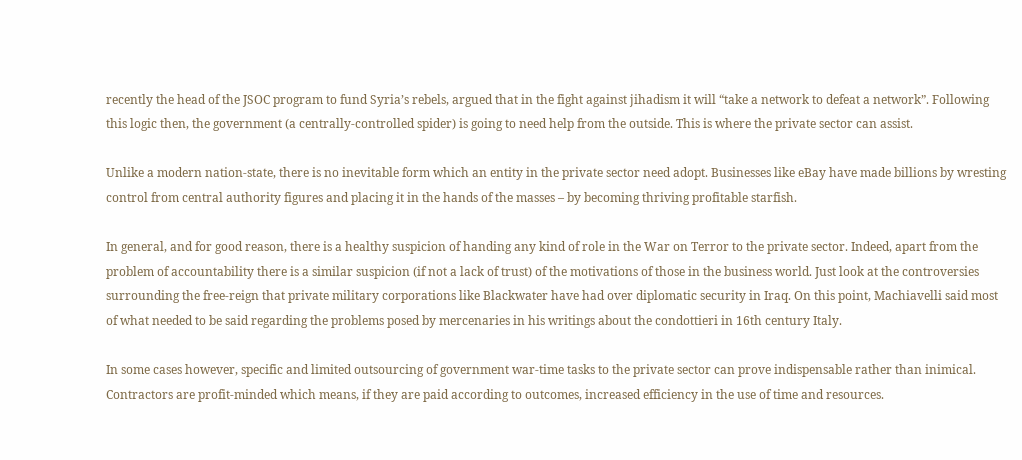recently the head of the JSOC program to fund Syria’s rebels, argued that in the fight against jihadism it will “take a network to defeat a network”. Following this logic then, the government (a centrally-controlled spider) is going to need help from the outside. This is where the private sector can assist.

Unlike a modern nation-state, there is no inevitable form which an entity in the private sector need adopt. Businesses like eBay have made billions by wresting control from central authority figures and placing it in the hands of the masses – by becoming thriving profitable starfish.

In general, and for good reason, there is a healthy suspicion of handing any kind of role in the War on Terror to the private sector. Indeed, apart from the problem of accountability there is a similar suspicion (if not a lack of trust) of the motivations of those in the business world. Just look at the controversies surrounding the free-reign that private military corporations like Blackwater have had over diplomatic security in Iraq. On this point, Machiavelli said most of what needed to be said regarding the problems posed by mercenaries in his writings about the condottieri in 16th century Italy.

In some cases however, specific and limited outsourcing of government war-time tasks to the private sector can prove indispensable rather than inimical. Contractors are profit-minded which means, if they are paid according to outcomes, increased efficiency in the use of time and resources.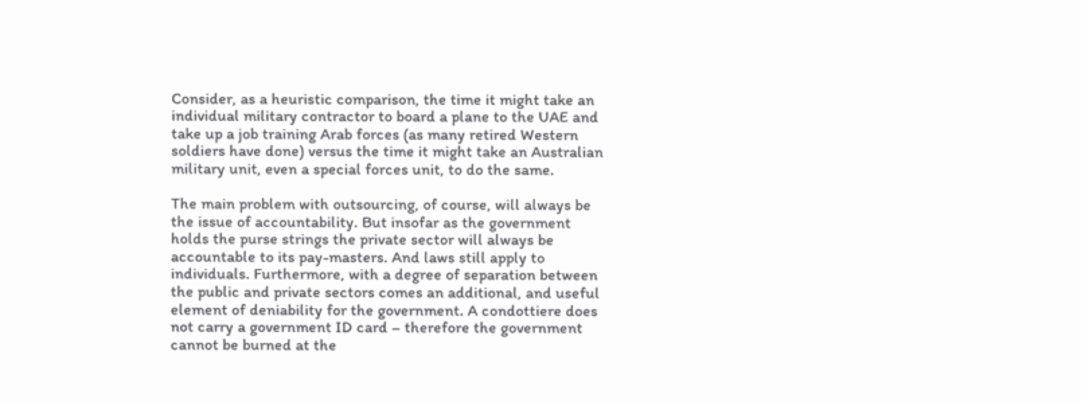Consider, as a heuristic comparison, the time it might take an individual military contractor to board a plane to the UAE and take up a job training Arab forces (as many retired Western soldiers have done) versus the time it might take an Australian military unit, even a special forces unit, to do the same.

The main problem with outsourcing, of course, will always be the issue of accountability. But insofar as the government holds the purse strings the private sector will always be accountable to its pay-masters. And laws still apply to individuals. Furthermore, with a degree of separation between the public and private sectors comes an additional, and useful element of deniability for the government. A condottiere does not carry a government ID card – therefore the government cannot be burned at the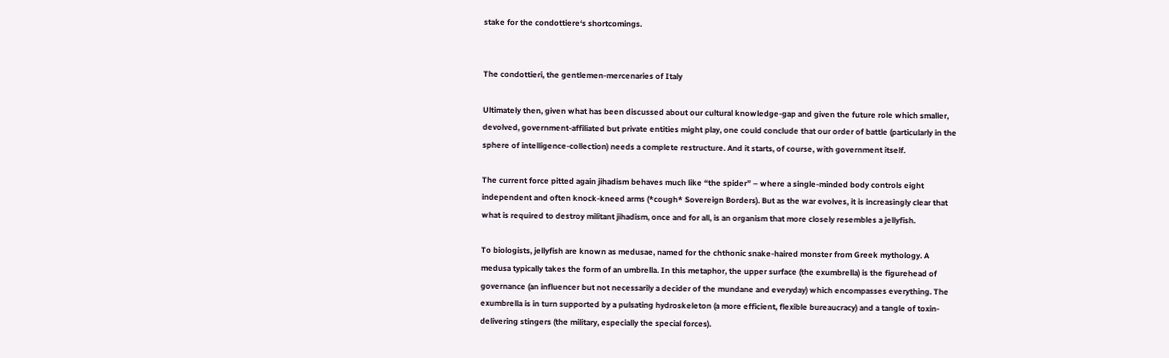stake for the condottiere‘s shortcomings.


The condottieri, the gentlemen-mercenaries of Italy

Ultimately then, given what has been discussed about our cultural knowledge-gap and given the future role which smaller, devolved, government-affiliated but private entities might play, one could conclude that our order of battle (particularly in the sphere of intelligence-collection) needs a complete restructure. And it starts, of course, with government itself.

The current force pitted again jihadism behaves much like “the spider” – where a single-minded body controls eight independent and often knock-kneed arms (*cough* Sovereign Borders). But as the war evolves, it is increasingly clear that what is required to destroy militant jihadism, once and for all, is an organism that more closely resembles a jellyfish.

To biologists, jellyfish are known as medusae, named for the chthonic snake-haired monster from Greek mythology. A medusa typically takes the form of an umbrella. In this metaphor, the upper surface (the exumbrella) is the figurehead of governance (an influencer but not necessarily a decider of the mundane and everyday) which encompasses everything. The exumbrella is in turn supported by a pulsating hydroskeleton (a more efficient, flexible bureaucracy) and a tangle of toxin-delivering stingers (the military, especially the special forces).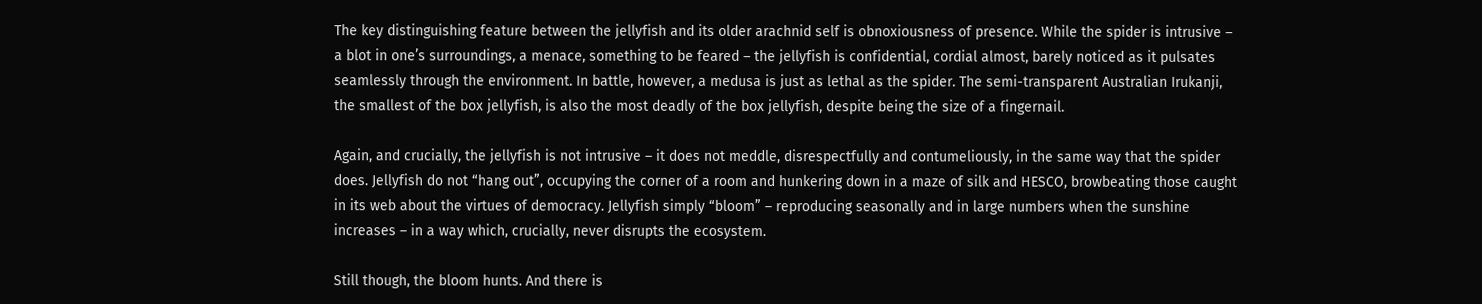The key distinguishing feature between the jellyfish and its older arachnid self is obnoxiousness of presence. While the spider is intrusive – a blot in one’s surroundings, a menace, something to be feared – the jellyfish is confidential, cordial almost, barely noticed as it pulsates seamlessly through the environment. In battle, however, a medusa is just as lethal as the spider. The semi-transparent Australian Irukanji, the smallest of the box jellyfish, is also the most deadly of the box jellyfish, despite being the size of a fingernail.

Again, and crucially, the jellyfish is not intrusive – it does not meddle, disrespectfully and contumeliously, in the same way that the spider does. Jellyfish do not “hang out”, occupying the corner of a room and hunkering down in a maze of silk and HESCO, browbeating those caught in its web about the virtues of democracy. Jellyfish simply “bloom” – reproducing seasonally and in large numbers when the sunshine increases – in a way which, crucially, never disrupts the ecosystem.

Still though, the bloom hunts. And there is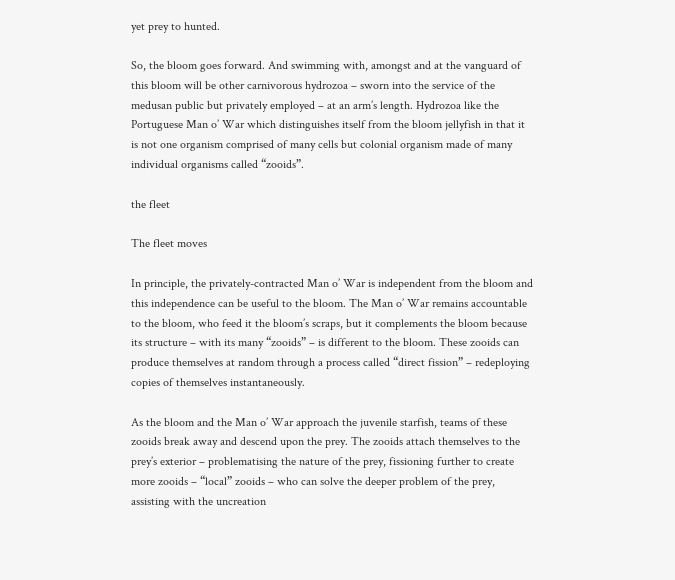yet prey to hunted.

So, the bloom goes forward. And swimming with, amongst and at the vanguard of this bloom will be other carnivorous hydrozoa – sworn into the service of the medusan public but privately employed – at an arm’s length. Hydrozoa like the Portuguese Man o’ War which distinguishes itself from the bloom jellyfish in that it is not one organism comprised of many cells but colonial organism made of many individual organisms called “zooids”.

the fleet

The fleet moves

In principle, the privately-contracted Man o’ War is independent from the bloom and this independence can be useful to the bloom. The Man o’ War remains accountable to the bloom, who feed it the bloom’s scraps, but it complements the bloom because its structure – with its many “zooids” – is different to the bloom. These zooids can produce themselves at random through a process called “direct fission” – redeploying copies of themselves instantaneously.

As the bloom and the Man o’ War approach the juvenile starfish, teams of these zooids break away and descend upon the prey. The zooids attach themselves to the prey’s exterior – problematising the nature of the prey, fissioning further to create more zooids – “local” zooids – who can solve the deeper problem of the prey, assisting with the uncreation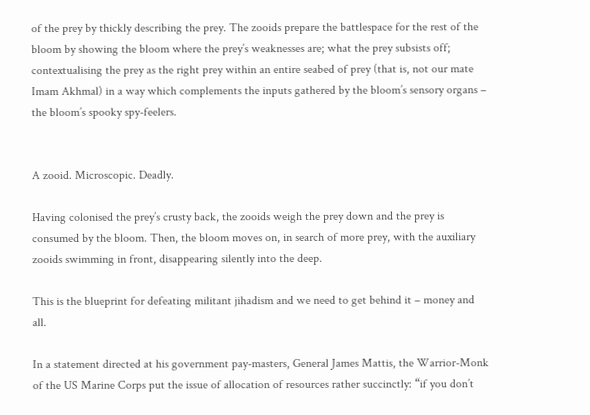of the prey by thickly describing the prey. The zooids prepare the battlespace for the rest of the bloom by showing the bloom where the prey’s weaknesses are; what the prey subsists off; contextualising the prey as the right prey within an entire seabed of prey (that is, not our mate Imam Akhmal) in a way which complements the inputs gathered by the bloom’s sensory organs – the bloom’s spooky spy-feelers.


A zooid. Microscopic. Deadly.

Having colonised the prey’s crusty back, the zooids weigh the prey down and the prey is consumed by the bloom. Then, the bloom moves on, in search of more prey, with the auxiliary zooids swimming in front, disappearing silently into the deep.

This is the blueprint for defeating militant jihadism and we need to get behind it – money and all.

In a statement directed at his government pay-masters, General James Mattis, the Warrior-Monk of the US Marine Corps put the issue of allocation of resources rather succinctly: “if you don’t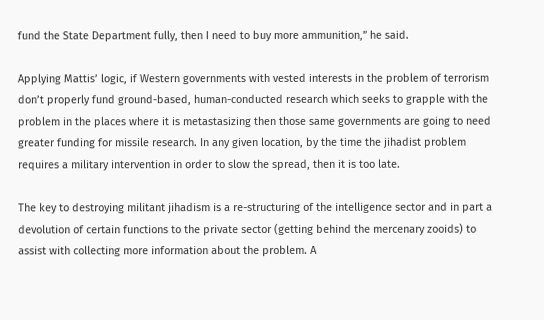fund the State Department fully, then I need to buy more ammunition,” he said.

Applying Mattis’ logic, if Western governments with vested interests in the problem of terrorism don’t properly fund ground-based, human-conducted research which seeks to grapple with the problem in the places where it is metastasizing then those same governments are going to need greater funding for missile research. In any given location, by the time the jihadist problem requires a military intervention in order to slow the spread, then it is too late.

The key to destroying militant jihadism is a re-structuring of the intelligence sector and in part a devolution of certain functions to the private sector (getting behind the mercenary zooids) to assist with collecting more information about the problem. A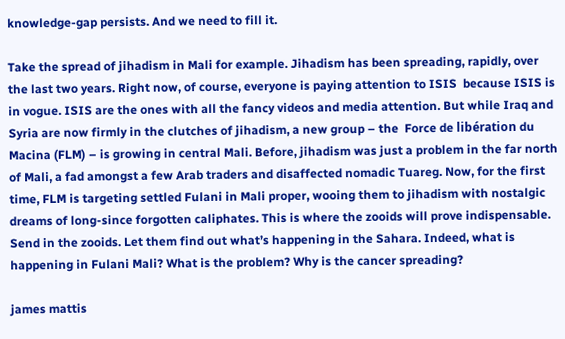knowledge-gap persists. And we need to fill it.

Take the spread of jihadism in Mali for example. Jihadism has been spreading, rapidly, over the last two years. Right now, of course, everyone is paying attention to ISIS  because ISIS is in vogue. ISIS are the ones with all the fancy videos and media attention. But while Iraq and Syria are now firmly in the clutches of jihadism, a new group – the  Force de libération du Macina (FLM) – is growing in central Mali. Before, jihadism was just a problem in the far north of Mali, a fad amongst a few Arab traders and disaffected nomadic Tuareg. Now, for the first time, FLM is targeting settled Fulani in Mali proper, wooing them to jihadism with nostalgic dreams of long-since forgotten caliphates. This is where the zooids will prove indispensable. Send in the zooids. Let them find out what’s happening in the Sahara. Indeed, what is happening in Fulani Mali? What is the problem? Why is the cancer spreading?

james mattis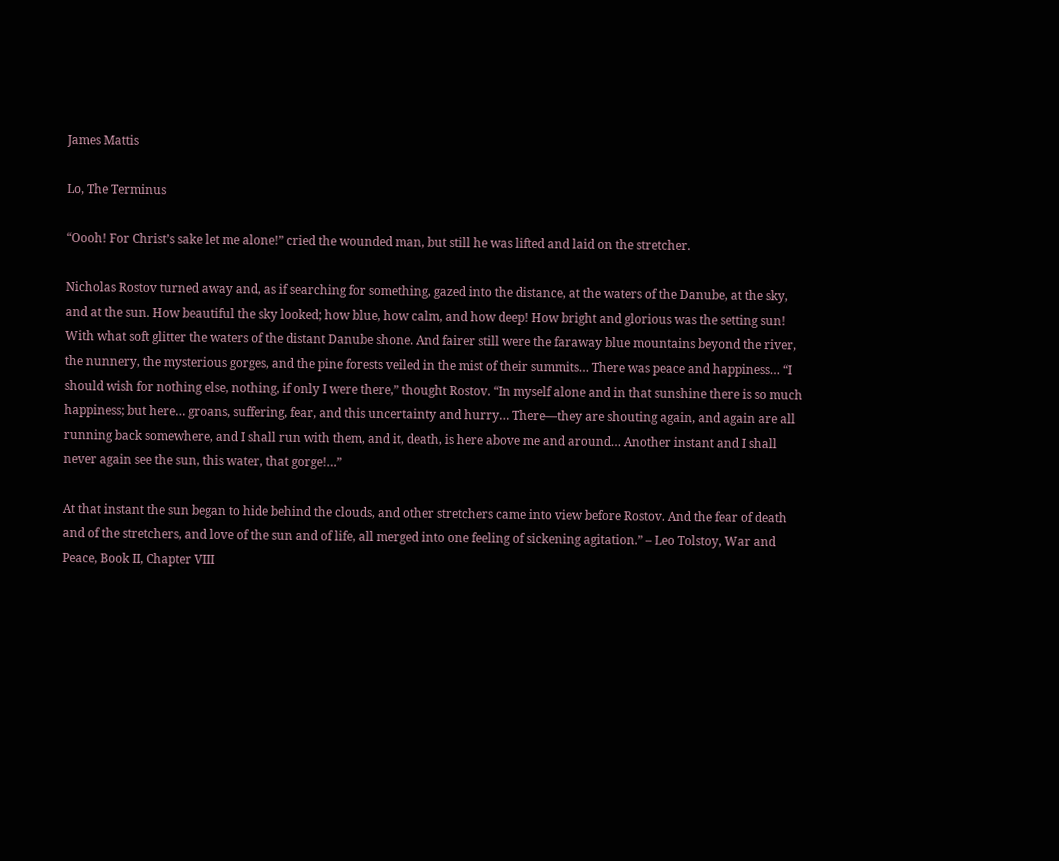James Mattis

Lo, The Terminus

“Oooh! For Christ’s sake let me alone!” cried the wounded man, but still he was lifted and laid on the stretcher.

Nicholas Rostov turned away and, as if searching for something, gazed into the distance, at the waters of the Danube, at the sky, and at the sun. How beautiful the sky looked; how blue, how calm, and how deep! How bright and glorious was the setting sun! With what soft glitter the waters of the distant Danube shone. And fairer still were the faraway blue mountains beyond the river, the nunnery, the mysterious gorges, and the pine forests veiled in the mist of their summits… There was peace and happiness… “I should wish for nothing else, nothing, if only I were there,” thought Rostov. “In myself alone and in that sunshine there is so much happiness; but here… groans, suffering, fear, and this uncertainty and hurry… There—they are shouting again, and again are all running back somewhere, and I shall run with them, and it, death, is here above me and around… Another instant and I shall never again see the sun, this water, that gorge!…”

At that instant the sun began to hide behind the clouds, and other stretchers came into view before Rostov. And the fear of death and of the stretchers, and love of the sun and of life, all merged into one feeling of sickening agitation.” – Leo Tolstoy, War and Peace, Book II, Chapter VIII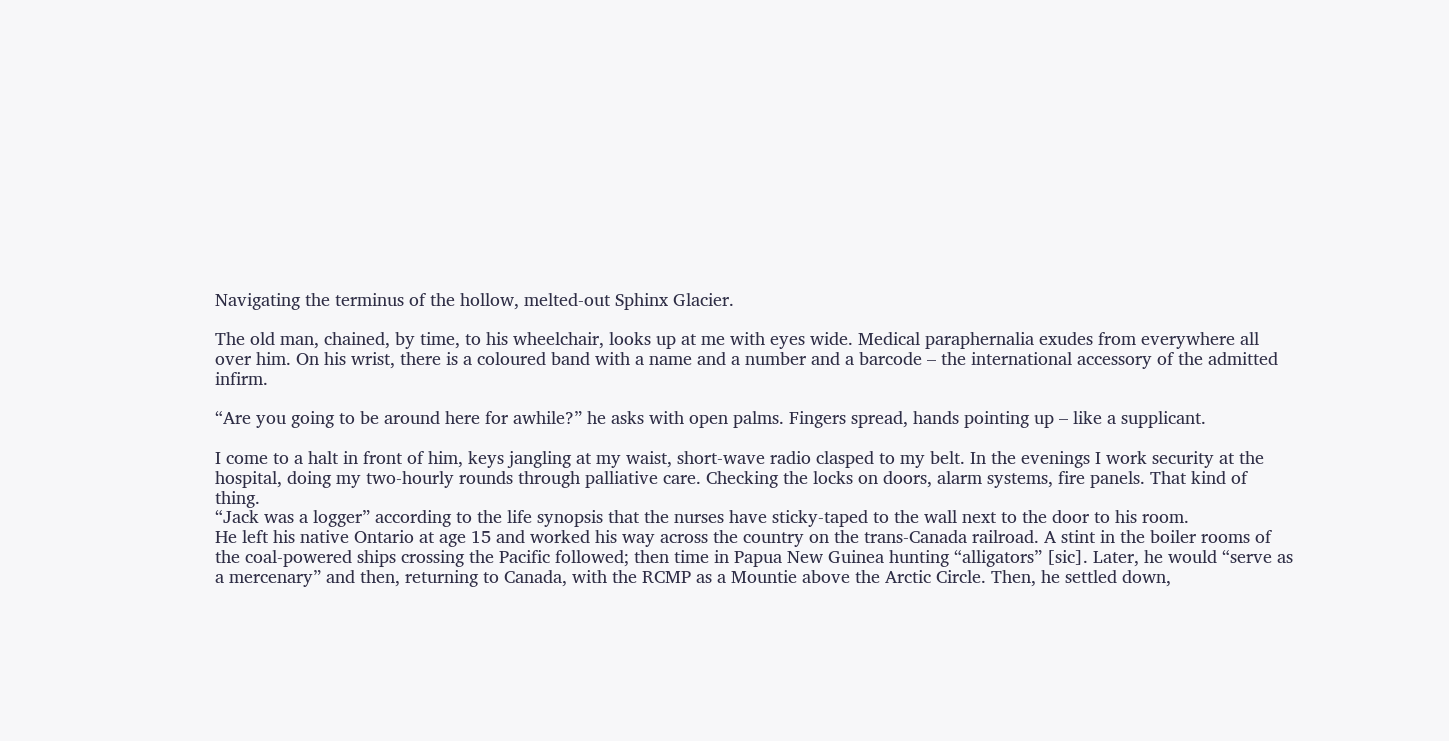Navigating the terminus of the hollow, melted-out Sphinx Glacier.

The old man, chained, by time, to his wheelchair, looks up at me with eyes wide. Medical paraphernalia exudes from everywhere all over him. On his wrist, there is a coloured band with a name and a number and a barcode – the international accessory of the admitted infirm.

“Are you going to be around here for awhile?” he asks with open palms. Fingers spread, hands pointing up – like a supplicant.

I come to a halt in front of him, keys jangling at my waist, short-wave radio clasped to my belt. In the evenings I work security at the hospital, doing my two-hourly rounds through palliative care. Checking the locks on doors, alarm systems, fire panels. That kind of thing.
“Jack was a logger” according to the life synopsis that the nurses have sticky-taped to the wall next to the door to his room.
He left his native Ontario at age 15 and worked his way across the country on the trans-Canada railroad. A stint in the boiler rooms of the coal-powered ships crossing the Pacific followed; then time in Papua New Guinea hunting “alligators” [sic]. Later, he would “serve as a mercenary” and then, returning to Canada, with the RCMP as a Mountie above the Arctic Circle. Then, he settled down,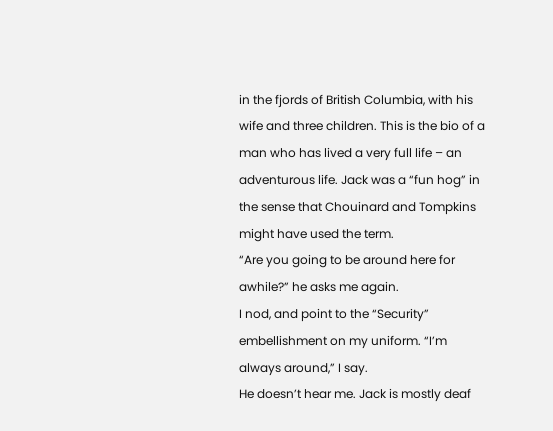in the fjords of British Columbia, with his wife and three children. This is the bio of a man who has lived a very full life – an adventurous life. Jack was a “fun hog” in the sense that Chouinard and Tompkins might have used the term.
“Are you going to be around here for awhile?” he asks me again.
I nod, and point to the “Security” embellishment on my uniform. “I’m always around,” I say.
He doesn’t hear me. Jack is mostly deaf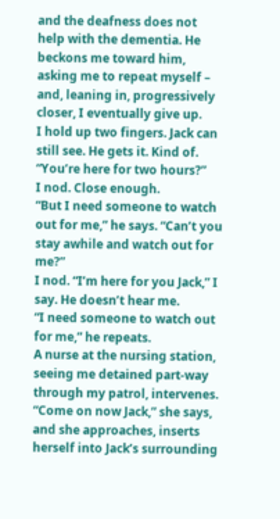and the deafness does not help with the dementia. He beckons me toward him, asking me to repeat myself – and, leaning in, progressively closer, I eventually give up.
I hold up two fingers. Jack can still see. He gets it. Kind of. “You’re here for two hours?”
I nod. Close enough.
“But I need someone to watch out for me,” he says. “Can’t you stay awhile and watch out for me?”
I nod. “I’m here for you Jack,” I say. He doesn’t hear me.
“I need someone to watch out for me,” he repeats.
A nurse at the nursing station, seeing me detained part-way through my patrol, intervenes. “Come on now Jack,” she says, and she approaches, inserts herself into Jack’s surrounding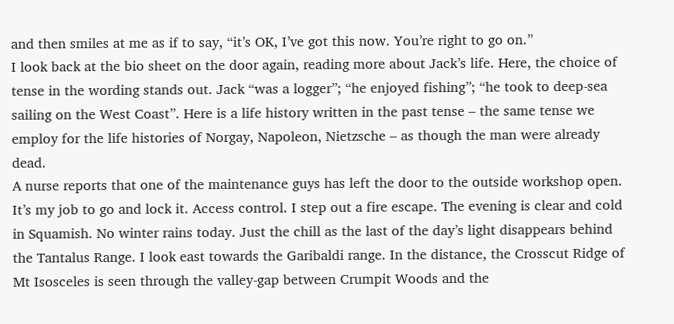and then smiles at me as if to say, “it’s OK, I’ve got this now. You’re right to go on.”
I look back at the bio sheet on the door again, reading more about Jack’s life. Here, the choice of tense in the wording stands out. Jack “was a logger”; “he enjoyed fishing”; “he took to deep-sea sailing on the West Coast”. Here is a life history written in the past tense – the same tense we employ for the life histories of Norgay, Napoleon, Nietzsche – as though the man were already dead.
A nurse reports that one of the maintenance guys has left the door to the outside workshop open. It’s my job to go and lock it. Access control. I step out a fire escape. The evening is clear and cold in Squamish. No winter rains today. Just the chill as the last of the day’s light disappears behind the Tantalus Range. I look east towards the Garibaldi range. In the distance, the Crosscut Ridge of Mt Isosceles is seen through the valley-gap between Crumpit Woods and the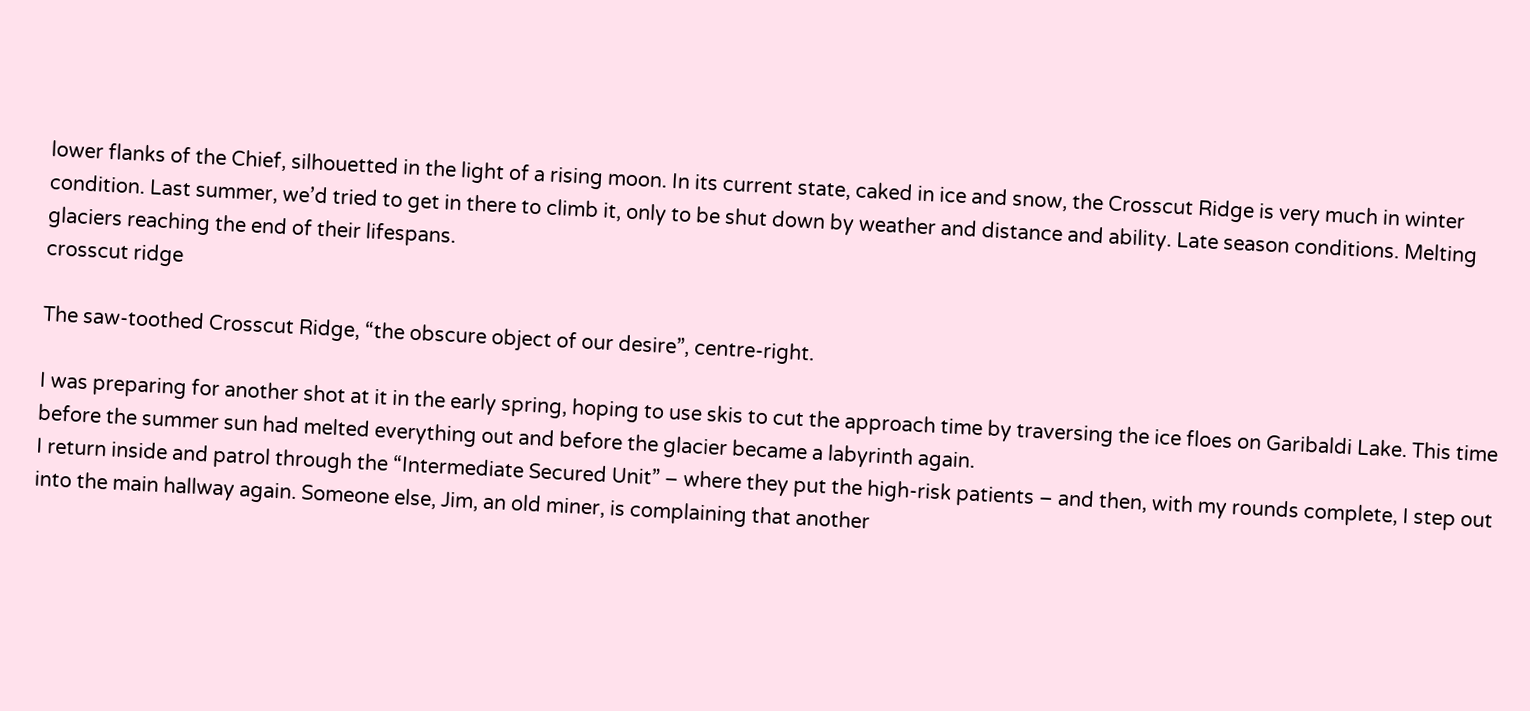lower flanks of the Chief, silhouetted in the light of a rising moon. In its current state, caked in ice and snow, the Crosscut Ridge is very much in winter condition. Last summer, we’d tried to get in there to climb it, only to be shut down by weather and distance and ability. Late season conditions. Melting glaciers reaching the end of their lifespans.
crosscut ridge

The saw-toothed Crosscut Ridge, “the obscure object of our desire”, centre-right.

I was preparing for another shot at it in the early spring, hoping to use skis to cut the approach time by traversing the ice floes on Garibaldi Lake. This time before the summer sun had melted everything out and before the glacier became a labyrinth again.
I return inside and patrol through the “Intermediate Secured Unit” – where they put the high-risk patients – and then, with my rounds complete, I step out into the main hallway again. Someone else, Jim, an old miner, is complaining that another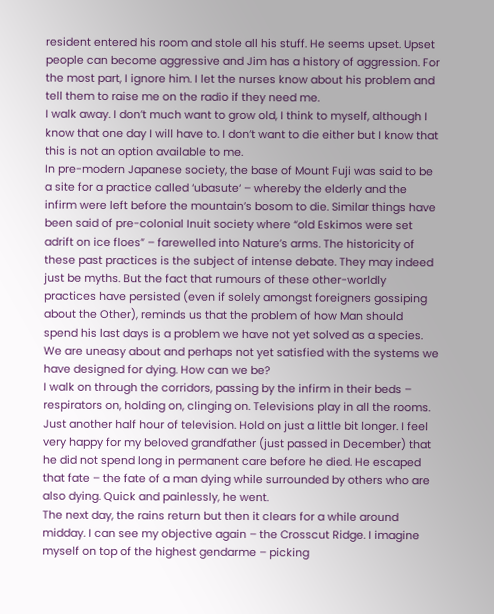resident entered his room and stole all his stuff. He seems upset. Upset people can become aggressive and Jim has a history of aggression. For the most part, I ignore him. I let the nurses know about his problem and tell them to raise me on the radio if they need me.
I walk away. I don’t much want to grow old, I think to myself, although I know that one day I will have to. I don’t want to die either but I know that this is not an option available to me.
In pre-modern Japanese society, the base of Mount Fuji was said to be a site for a practice called ‘ubasute‘ – whereby the elderly and the infirm were left before the mountain’s bosom to die. Similar things have been said of pre-colonial Inuit society where “old Eskimos were set adrift on ice floes” – farewelled into Nature’s arms. The historicity of these past practices is the subject of intense debate. They may indeed just be myths. But the fact that rumours of these other-worldly practices have persisted (even if solely amongst foreigners gossiping about the Other), reminds us that the problem of how Man should spend his last days is a problem we have not yet solved as a species. We are uneasy about and perhaps not yet satisfied with the systems we have designed for dying. How can we be?
I walk on through the corridors, passing by the infirm in their beds – respirators on, holding on, clinging on. Televisions play in all the rooms. Just another half hour of television. Hold on just a little bit longer. I feel very happy for my beloved grandfather (just passed in December) that he did not spend long in permanent care before he died. He escaped that fate – the fate of a man dying while surrounded by others who are also dying. Quick and painlessly, he went.
The next day, the rains return but then it clears for a while around midday. I can see my objective again – the Crosscut Ridge. I imagine myself on top of the highest gendarme – picking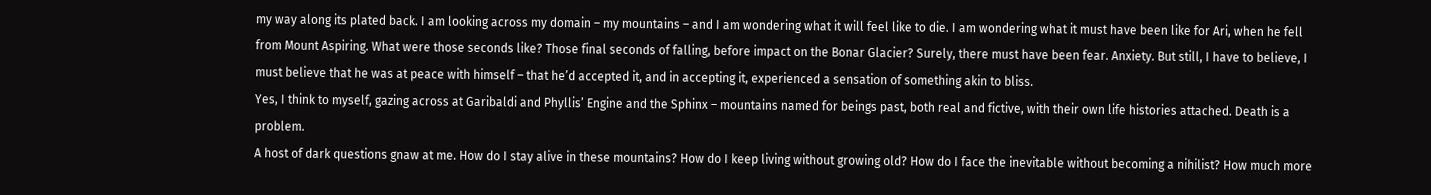my way along its plated back. I am looking across my domain – my mountains – and I am wondering what it will feel like to die. I am wondering what it must have been like for Ari, when he fell from Mount Aspiring. What were those seconds like? Those final seconds of falling, before impact on the Bonar Glacier? Surely, there must have been fear. Anxiety. But still, I have to believe, I must believe that he was at peace with himself – that he’d accepted it, and in accepting it, experienced a sensation of something akin to bliss.
Yes, I think to myself, gazing across at Garibaldi and Phyllis’ Engine and the Sphinx – mountains named for beings past, both real and fictive, with their own life histories attached. Death is a problem.
A host of dark questions gnaw at me. How do I stay alive in these mountains? How do I keep living without growing old? How do I face the inevitable without becoming a nihilist? How much more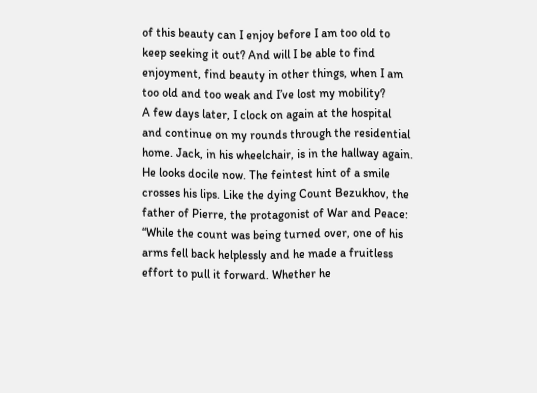of this beauty can I enjoy before I am too old to keep seeking it out? And will I be able to find enjoyment, find beauty in other things, when I am too old and too weak and I’ve lost my mobility?
A few days later, I clock on again at the hospital and continue on my rounds through the residential home. Jack, in his wheelchair, is in the hallway again. He looks docile now. The feintest hint of a smile crosses his lips. Like the dying Count Bezukhov, the father of Pierre, the protagonist of War and Peace:
“While the count was being turned over, one of his arms fell back helplessly and he made a fruitless effort to pull it forward. Whether he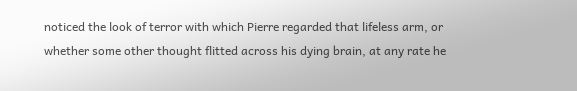noticed the look of terror with which Pierre regarded that lifeless arm, or whether some other thought flitted across his dying brain, at any rate he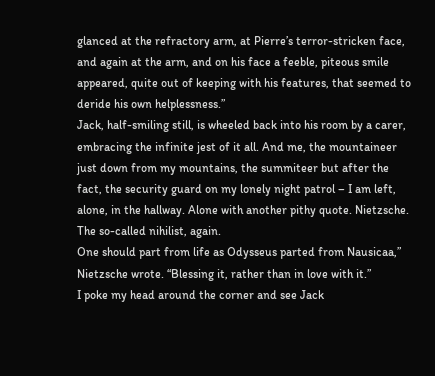glanced at the refractory arm, at Pierre’s terror-stricken face, and again at the arm, and on his face a feeble, piteous smile appeared, quite out of keeping with his features, that seemed to deride his own helplessness.”
Jack, half-smiling still, is wheeled back into his room by a carer, embracing the infinite jest of it all. And me, the mountaineer just down from my mountains, the summiteer but after the fact, the security guard on my lonely night patrol – I am left, alone, in the hallway. Alone with another pithy quote. Nietzsche. The so-called nihilist, again.
One should part from life as Odysseus parted from Nausicaa,” Nietzsche wrote. “Blessing it, rather than in love with it.”
I poke my head around the corner and see Jack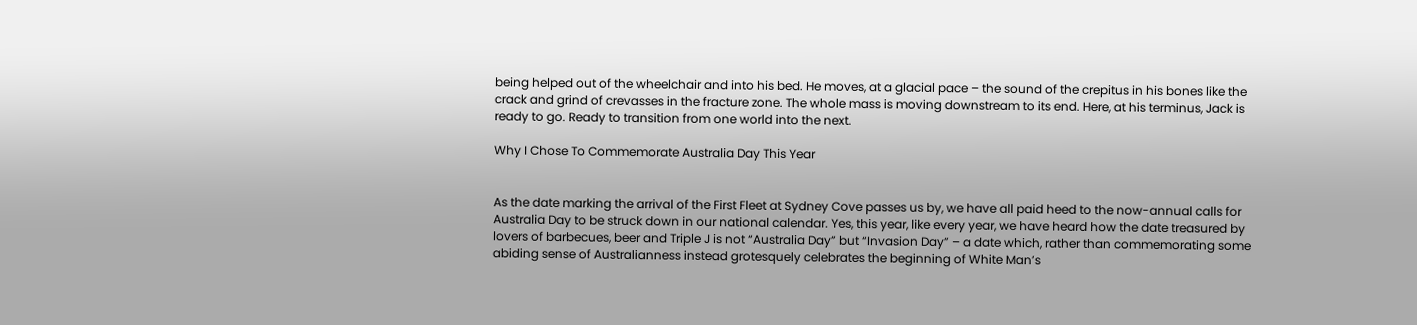being helped out of the wheelchair and into his bed. He moves, at a glacial pace – the sound of the crepitus in his bones like the crack and grind of crevasses in the fracture zone. The whole mass is moving downstream to its end. Here, at his terminus, Jack is ready to go. Ready to transition from one world into the next.

Why I Chose To Commemorate Australia Day This Year


As the date marking the arrival of the First Fleet at Sydney Cove passes us by, we have all paid heed to the now-annual calls for Australia Day to be struck down in our national calendar. Yes, this year, like every year, we have heard how the date treasured by lovers of barbecues, beer and Triple J is not “Australia Day” but “Invasion Day” – a date which, rather than commemorating some abiding sense of Australianness instead grotesquely celebrates the beginning of White Man’s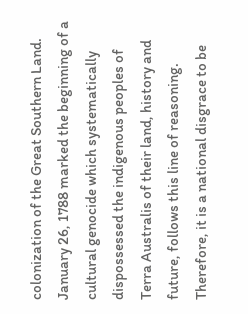colonization of the Great Southern Land. January 26, 1788 marked the beginning of a cultural genocide which systematically dispossessed the indigenous peoples of Terra Australis of their land, history and future, follows this line of reasoning. Therefore, it is a national disgrace to be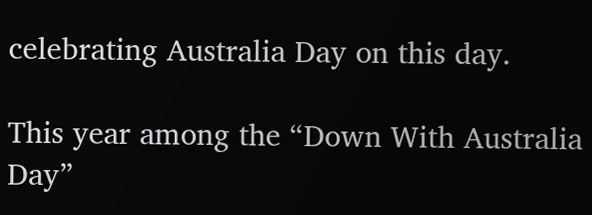celebrating Australia Day on this day.

This year among the “Down With Australia Day”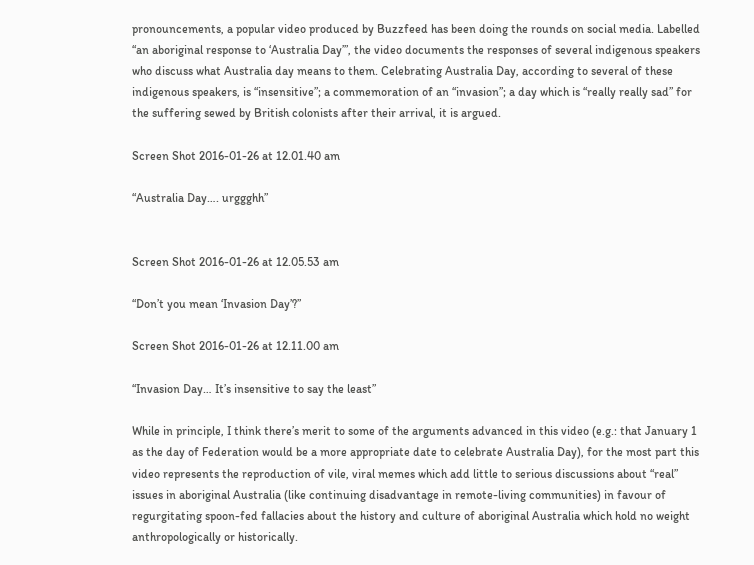pronouncements, a popular video produced by Buzzfeed has been doing the rounds on social media. Labelled “an aboriginal response to ‘Australia Day’”, the video documents the responses of several indigenous speakers who discuss what Australia day means to them. Celebrating Australia Day, according to several of these indigenous speakers, is “insensitive”; a commemoration of an “invasion”; a day which is “really really sad” for the suffering sewed by British colonists after their arrival, it is argued.

Screen Shot 2016-01-26 at 12.01.40 am

“Australia Day…. urggghh”


Screen Shot 2016-01-26 at 12.05.53 am

“Don’t you mean ‘Invasion Day’?”

Screen Shot 2016-01-26 at 12.11.00 am

“Invasion Day… It’s insensitive to say the least”

While in principle, I think there’s merit to some of the arguments advanced in this video (e.g.: that January 1 as the day of Federation would be a more appropriate date to celebrate Australia Day), for the most part this video represents the reproduction of vile, viral memes which add little to serious discussions about “real” issues in aboriginal Australia (like continuing disadvantage in remote-living communities) in favour of regurgitating spoon-fed fallacies about the history and culture of aboriginal Australia which hold no weight anthropologically or historically.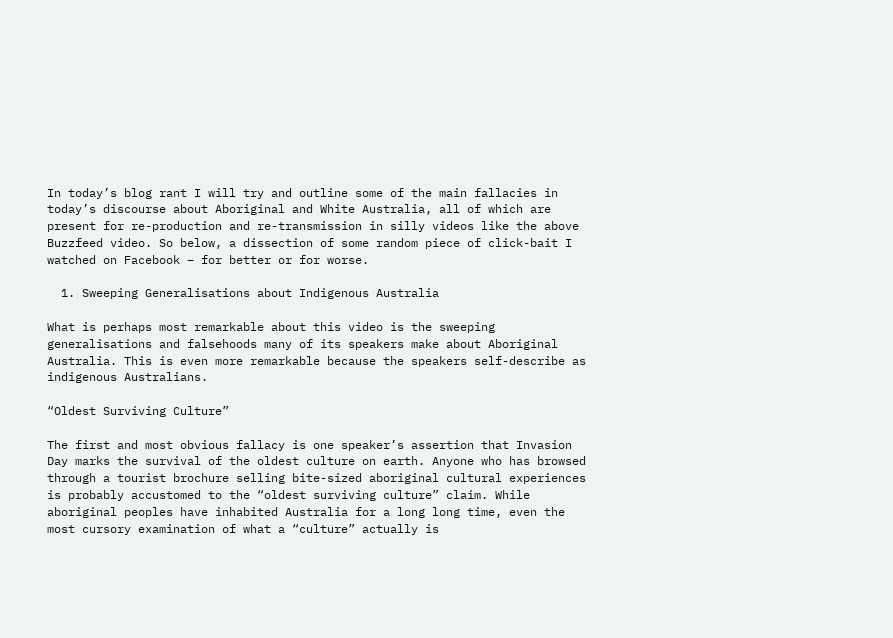In today’s blog rant I will try and outline some of the main fallacies in today’s discourse about Aboriginal and White Australia, all of which are present for re-production and re-transmission in silly videos like the above Buzzfeed video. So below, a dissection of some random piece of click-bait I watched on Facebook – for better or for worse.

  1. Sweeping Generalisations about Indigenous Australia

What is perhaps most remarkable about this video is the sweeping generalisations and falsehoods many of its speakers make about Aboriginal Australia. This is even more remarkable because the speakers self-describe as indigenous Australians.

“Oldest Surviving Culture”

The first and most obvious fallacy is one speaker’s assertion that Invasion Day marks the survival of the oldest culture on earth. Anyone who has browsed through a tourist brochure selling bite-sized aboriginal cultural experiences is probably accustomed to the “oldest surviving culture” claim. While aboriginal peoples have inhabited Australia for a long long time, even the most cursory examination of what a “culture” actually is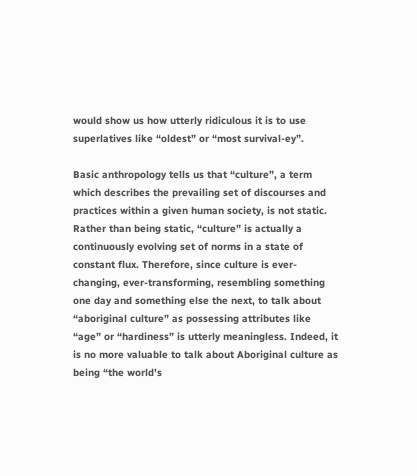would show us how utterly ridiculous it is to use superlatives like “oldest” or “most survival-ey”.

Basic anthropology tells us that “culture”, a term which describes the prevailing set of discourses and practices within a given human society, is not static. Rather than being static, “culture” is actually a continuously evolving set of norms in a state of constant flux. Therefore, since culture is ever-changing, ever-transforming, resembling something one day and something else the next, to talk about “aboriginal culture” as possessing attributes like “age” or “hardiness” is utterly meaningless. Indeed, it is no more valuable to talk about Aboriginal culture as being “the world’s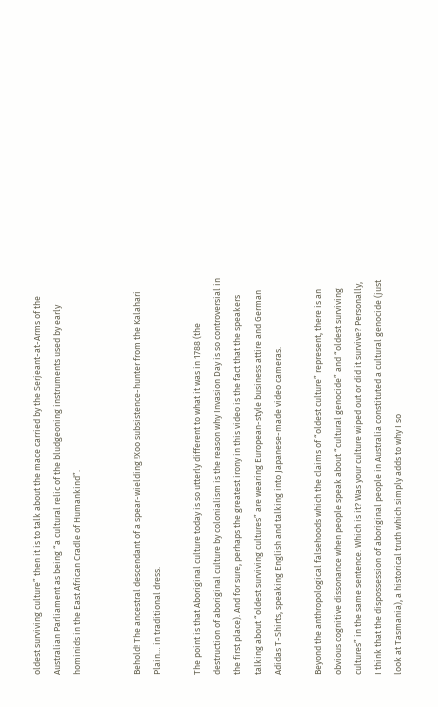oldest surviving culture” then it is to talk about the mace carried by the Serjeant-at-Arms of the Australian Parliament as being “a cultural relic of the bludgeoning instruments used by early hominids in the East African Cradle of Humankind”.


Behold! The ancestral descendant of a spear-wielding !Xoo subsistence-hunter from the Kalahari Plain… in traditional dress.

The point is that Aboriginal culture today is so utterly different to what it was in 1788 (the destruction of aboriginal culture by colonialism is the reason why Invasion Day is so controversial in the first place). And for sure, perhaps the greatest irony in this video is the fact that the speakers talking about “oldest surviving cultures” are wearing European-style business attire and German Adidas T-Shirts, speaking English and talking into Japanese-made video cameras.

Beyond the anthropological falsehoods which the claims of “oldest culture” represent, there is an obvious cognitive dissonance when people speak about “cultural genocide” and “oldest surviving cultures” in the same sentence. Which is it? Was your culture wiped out or did it survive? Personally, I think that the dispossession of aboriginal people in Australia constituted a cultural genocide (just look at Tasmania), a historical truth which simply adds to why I so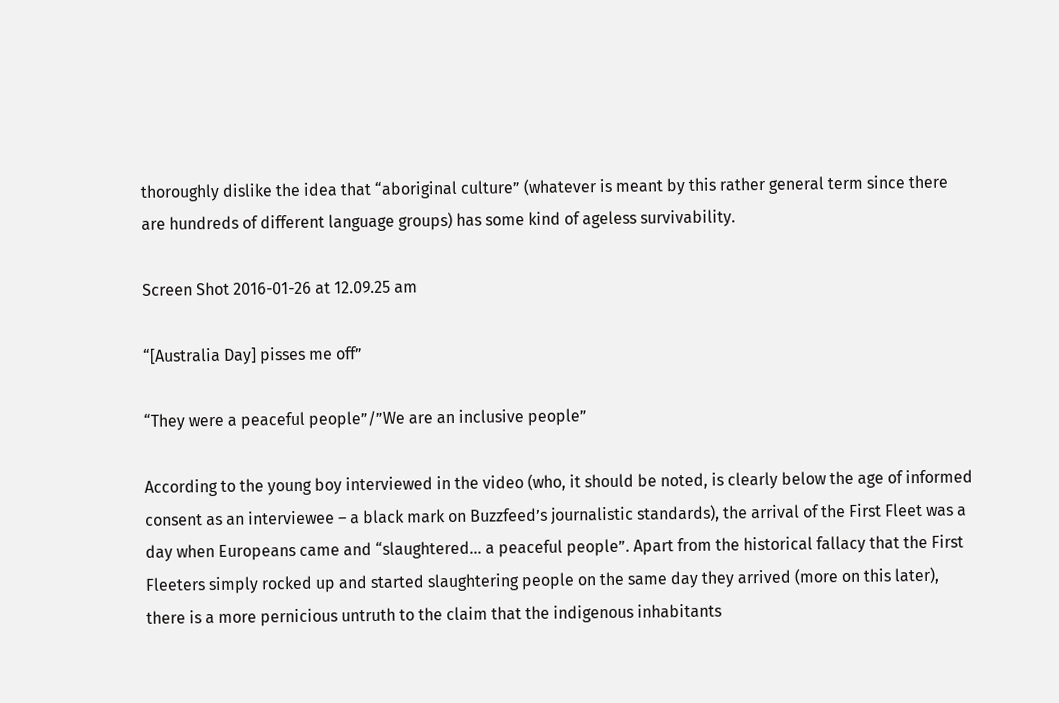thoroughly dislike the idea that “aboriginal culture” (whatever is meant by this rather general term since there are hundreds of different language groups) has some kind of ageless survivability.

Screen Shot 2016-01-26 at 12.09.25 am

“[Australia Day] pisses me off”

“They were a peaceful people”/”We are an inclusive people”

According to the young boy interviewed in the video (who, it should be noted, is clearly below the age of informed consent as an interviewee – a black mark on Buzzfeed’s journalistic standards), the arrival of the First Fleet was a day when Europeans came and “slaughtered… a peaceful people”. Apart from the historical fallacy that the First Fleeters simply rocked up and started slaughtering people on the same day they arrived (more on this later), there is a more pernicious untruth to the claim that the indigenous inhabitants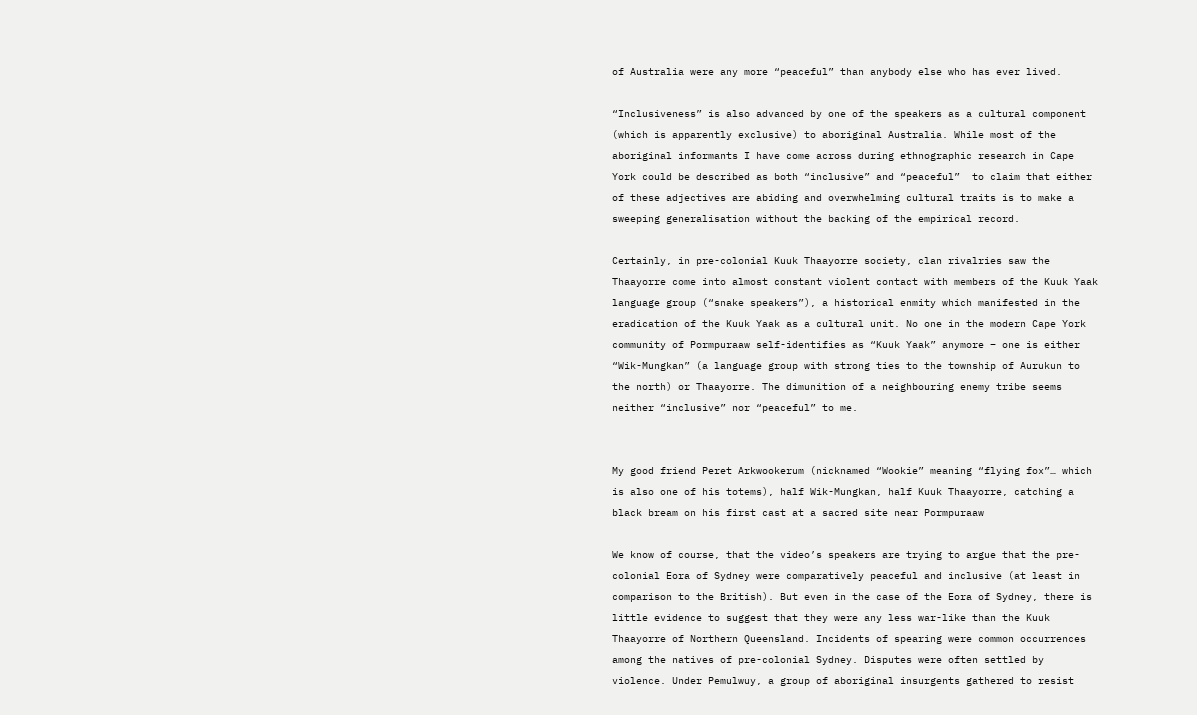of Australia were any more “peaceful” than anybody else who has ever lived.

“Inclusiveness” is also advanced by one of the speakers as a cultural component (which is apparently exclusive) to aboriginal Australia. While most of the aboriginal informants I have come across during ethnographic research in Cape York could be described as both “inclusive” and “peaceful”  to claim that either of these adjectives are abiding and overwhelming cultural traits is to make a sweeping generalisation without the backing of the empirical record.

Certainly, in pre-colonial Kuuk Thaayorre society, clan rivalries saw the Thaayorre come into almost constant violent contact with members of the Kuuk Yaak language group (“snake speakers”), a historical enmity which manifested in the eradication of the Kuuk Yaak as a cultural unit. No one in the modern Cape York community of Pormpuraaw self-identifies as “Kuuk Yaak” anymore – one is either “Wik-Mungkan” (a language group with strong ties to the township of Aurukun to the north) or Thaayorre. The dimunition of a neighbouring enemy tribe seems neither “inclusive” nor “peaceful” to me.


My good friend Peret Arkwookerum (nicknamed “Wookie” meaning “flying fox”… which is also one of his totems), half Wik-Mungkan, half Kuuk Thaayorre, catching a black bream on his first cast at a sacred site near Pormpuraaw

We know of course, that the video’s speakers are trying to argue that the pre-colonial Eora of Sydney were comparatively peaceful and inclusive (at least in comparison to the British). But even in the case of the Eora of Sydney, there is little evidence to suggest that they were any less war-like than the Kuuk Thaayorre of Northern Queensland. Incidents of spearing were common occurrences among the natives of pre-colonial Sydney. Disputes were often settled by violence. Under Pemulwuy, a group of aboriginal insurgents gathered to resist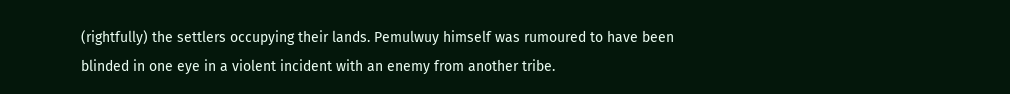(rightfully) the settlers occupying their lands. Pemulwuy himself was rumoured to have been blinded in one eye in a violent incident with an enemy from another tribe.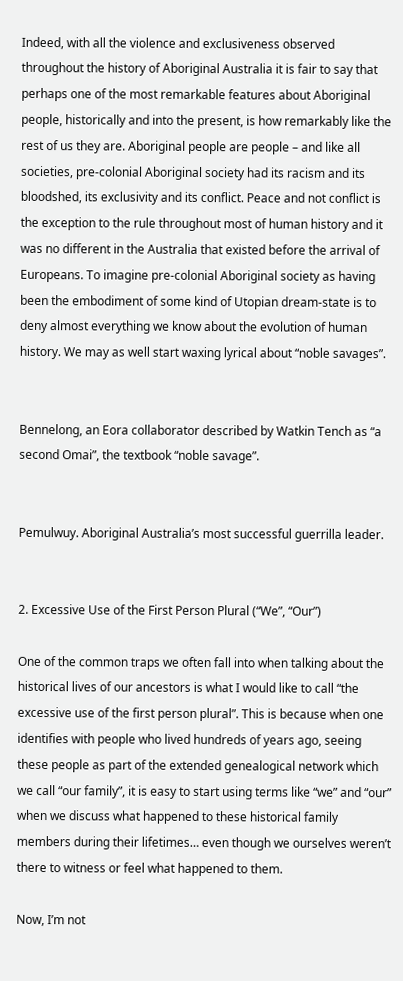Indeed, with all the violence and exclusiveness observed throughout the history of Aboriginal Australia it is fair to say that perhaps one of the most remarkable features about Aboriginal people, historically and into the present, is how remarkably like the rest of us they are. Aboriginal people are people – and like all societies, pre-colonial Aboriginal society had its racism and its bloodshed, its exclusivity and its conflict. Peace and not conflict is the exception to the rule throughout most of human history and it was no different in the Australia that existed before the arrival of Europeans. To imagine pre-colonial Aboriginal society as having been the embodiment of some kind of Utopian dream-state is to deny almost everything we know about the evolution of human history. We may as well start waxing lyrical about “noble savages”.


Bennelong, an Eora collaborator described by Watkin Tench as “a second Omai”, the textbook “noble savage”.


Pemulwuy. Aboriginal Australia’s most successful guerrilla leader.


2. Excessive Use of the First Person Plural (“We”, “Our”)

One of the common traps we often fall into when talking about the historical lives of our ancestors is what I would like to call “the excessive use of the first person plural”. This is because when one identifies with people who lived hundreds of years ago, seeing these people as part of the extended genealogical network which we call “our family”, it is easy to start using terms like “we” and “our” when we discuss what happened to these historical family members during their lifetimes… even though we ourselves weren’t there to witness or feel what happened to them.

Now, I’m not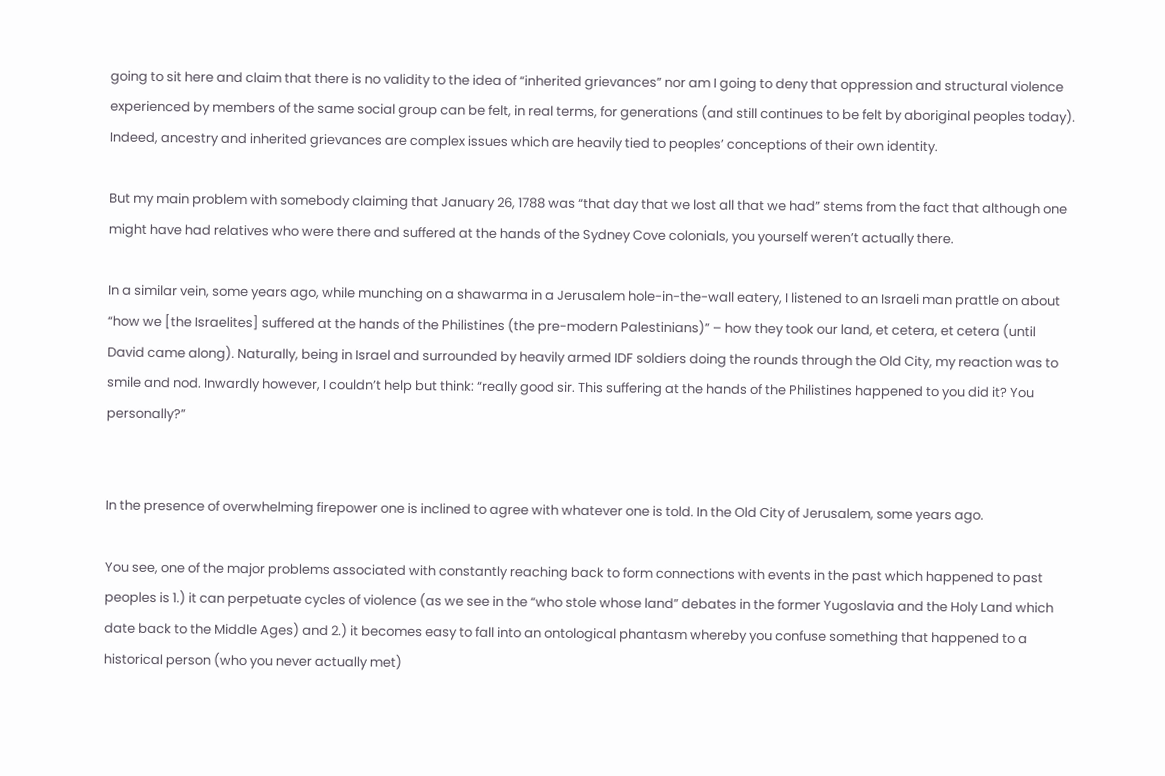going to sit here and claim that there is no validity to the idea of “inherited grievances” nor am I going to deny that oppression and structural violence experienced by members of the same social group can be felt, in real terms, for generations (and still continues to be felt by aboriginal peoples today). Indeed, ancestry and inherited grievances are complex issues which are heavily tied to peoples’ conceptions of their own identity.

But my main problem with somebody claiming that January 26, 1788 was “that day that we lost all that we had” stems from the fact that although one might have had relatives who were there and suffered at the hands of the Sydney Cove colonials, you yourself weren’t actually there.

In a similar vein, some years ago, while munching on a shawarma in a Jerusalem hole-in-the-wall eatery, I listened to an Israeli man prattle on about “how we [the Israelites] suffered at the hands of the Philistines (the pre-modern Palestinians)” – how they took our land, et cetera, et cetera (until David came along). Naturally, being in Israel and surrounded by heavily armed IDF soldiers doing the rounds through the Old City, my reaction was to smile and nod. Inwardly however, I couldn’t help but think: “really good sir. This suffering at the hands of the Philistines happened to you did it? You personally?”


In the presence of overwhelming firepower one is inclined to agree with whatever one is told. In the Old City of Jerusalem, some years ago.

You see, one of the major problems associated with constantly reaching back to form connections with events in the past which happened to past peoples is 1.) it can perpetuate cycles of violence (as we see in the “who stole whose land” debates in the former Yugoslavia and the Holy Land which date back to the Middle Ages) and 2.) it becomes easy to fall into an ontological phantasm whereby you confuse something that happened to a historical person (who you never actually met)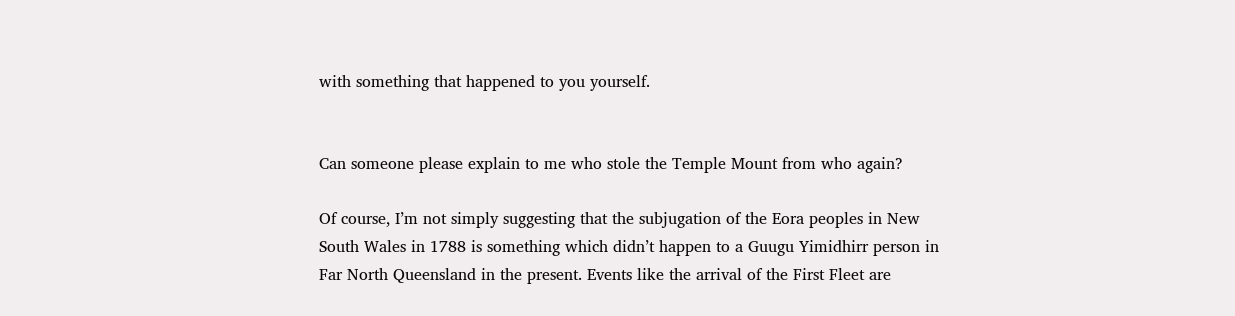with something that happened to you yourself.


Can someone please explain to me who stole the Temple Mount from who again?

Of course, I’m not simply suggesting that the subjugation of the Eora peoples in New South Wales in 1788 is something which didn’t happen to a Guugu Yimidhirr person in Far North Queensland in the present. Events like the arrival of the First Fleet are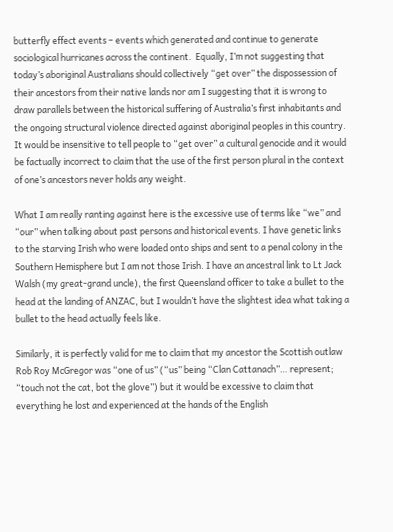butterfly effect events – events which generated and continue to generate sociological hurricanes across the continent.  Equally, I’m not suggesting that today’s aboriginal Australians should collectively “get over” the dispossession of their ancestors from their native lands nor am I suggesting that it is wrong to draw parallels between the historical suffering of Australia’s first inhabitants and the ongoing structural violence directed against aboriginal peoples in this country. It would be insensitive to tell people to “get over” a cultural genocide and it would be factually incorrect to claim that the use of the first person plural in the context of one’s ancestors never holds any weight.

What I am really ranting against here is the excessive use of terms like “we” and “our” when talking about past persons and historical events. I have genetic links to the starving Irish who were loaded onto ships and sent to a penal colony in the Southern Hemisphere but I am not those Irish. I have an ancestral link to Lt Jack Walsh (my great-grand uncle), the first Queensland officer to take a bullet to the head at the landing of ANZAC, but I wouldn’t have the slightest idea what taking a bullet to the head actually feels like.

Similarly, it is perfectly valid for me to claim that my ancestor the Scottish outlaw Rob Roy McGregor was “one of us” (“us” being “Clan Cattanach”… represent; “touch not the cat, bot the glove”) but it would be excessive to claim that everything he lost and experienced at the hands of the English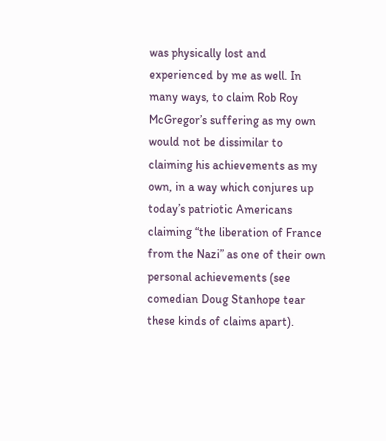was physically lost and experienced by me as well. In many ways, to claim Rob Roy McGregor’s suffering as my own would not be dissimilar to claiming his achievements as my own, in a way which conjures up today’s patriotic Americans claiming “the liberation of France from the Nazi” as one of their own personal achievements (see comedian Doug Stanhope tear these kinds of claims apart).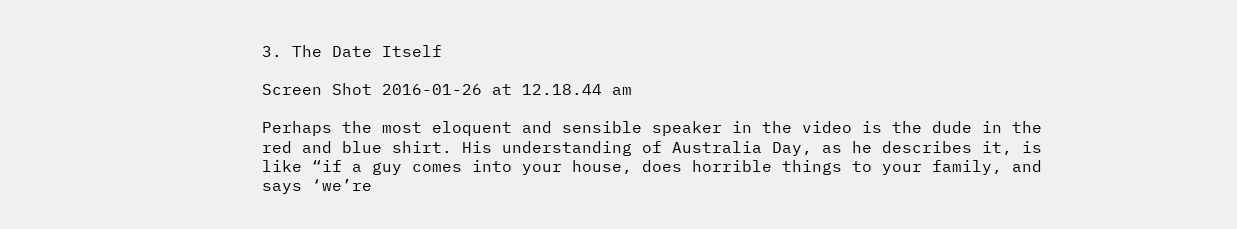3. The Date Itself

Screen Shot 2016-01-26 at 12.18.44 am

Perhaps the most eloquent and sensible speaker in the video is the dude in the red and blue shirt. His understanding of Australia Day, as he describes it, is like “if a guy comes into your house, does horrible things to your family, and says ‘we’re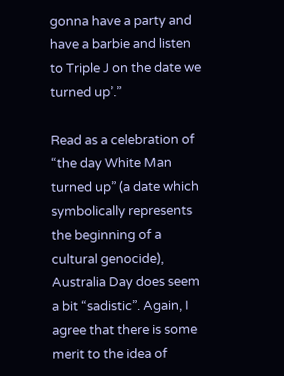gonna have a party and have a barbie and listen to Triple J on the date we turned up’.”

Read as a celebration of “the day White Man turned up” (a date which symbolically represents the beginning of a cultural genocide), Australia Day does seem a bit “sadistic”. Again, I agree that there is some merit to the idea of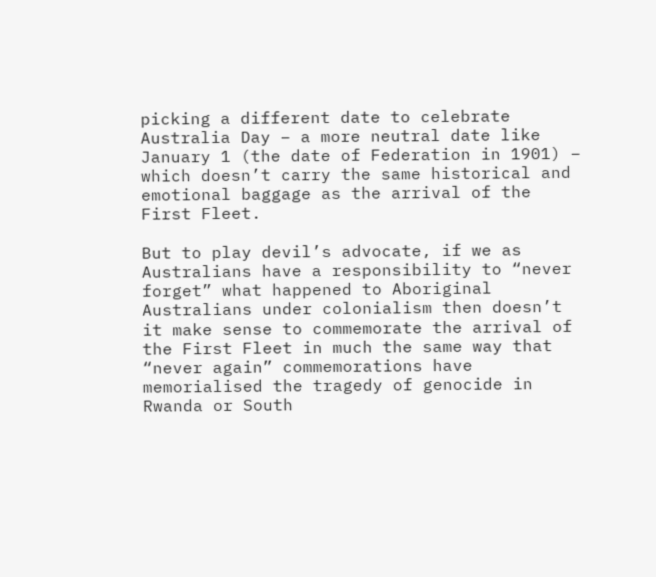picking a different date to celebrate Australia Day – a more neutral date like January 1 (the date of Federation in 1901) – which doesn’t carry the same historical and emotional baggage as the arrival of the First Fleet.

But to play devil’s advocate, if we as Australians have a responsibility to “never forget” what happened to Aboriginal Australians under colonialism then doesn’t it make sense to commemorate the arrival of the First Fleet in much the same way that “never again” commemorations have memorialised the tragedy of genocide in Rwanda or South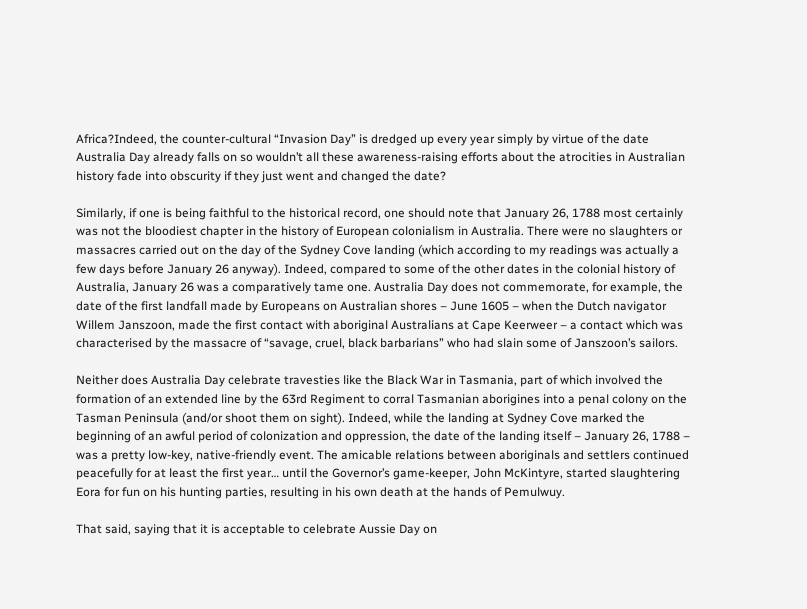Africa?Indeed, the counter-cultural “Invasion Day” is dredged up every year simply by virtue of the date Australia Day already falls on so wouldn’t all these awareness-raising efforts about the atrocities in Australian history fade into obscurity if they just went and changed the date?

Similarly, if one is being faithful to the historical record, one should note that January 26, 1788 most certainly was not the bloodiest chapter in the history of European colonialism in Australia. There were no slaughters or massacres carried out on the day of the Sydney Cove landing (which according to my readings was actually a few days before January 26 anyway). Indeed, compared to some of the other dates in the colonial history of Australia, January 26 was a comparatively tame one. Australia Day does not commemorate, for example, the date of the first landfall made by Europeans on Australian shores – June 1605 – when the Dutch navigator Willem Janszoon, made the first contact with aboriginal Australians at Cape Keerweer – a contact which was characterised by the massacre of “savage, cruel, black barbarians” who had slain some of Janszoon’s sailors.

Neither does Australia Day celebrate travesties like the Black War in Tasmania, part of which involved the formation of an extended line by the 63rd Regiment to corral Tasmanian aborigines into a penal colony on the Tasman Peninsula (and/or shoot them on sight). Indeed, while the landing at Sydney Cove marked the beginning of an awful period of colonization and oppression, the date of the landing itself – January 26, 1788 – was a pretty low-key, native-friendly event. The amicable relations between aboriginals and settlers continued peacefully for at least the first year… until the Governor’s game-keeper, John McKintyre, started slaughtering Eora for fun on his hunting parties, resulting in his own death at the hands of Pemulwuy.

That said, saying that it is acceptable to celebrate Aussie Day on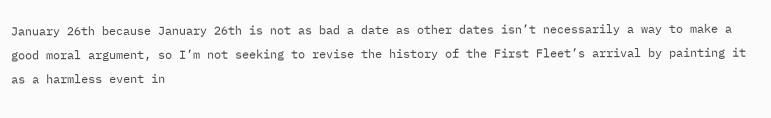January 26th because January 26th is not as bad a date as other dates isn’t necessarily a way to make a good moral argument, so I’m not seeking to revise the history of the First Fleet’s arrival by painting it as a harmless event in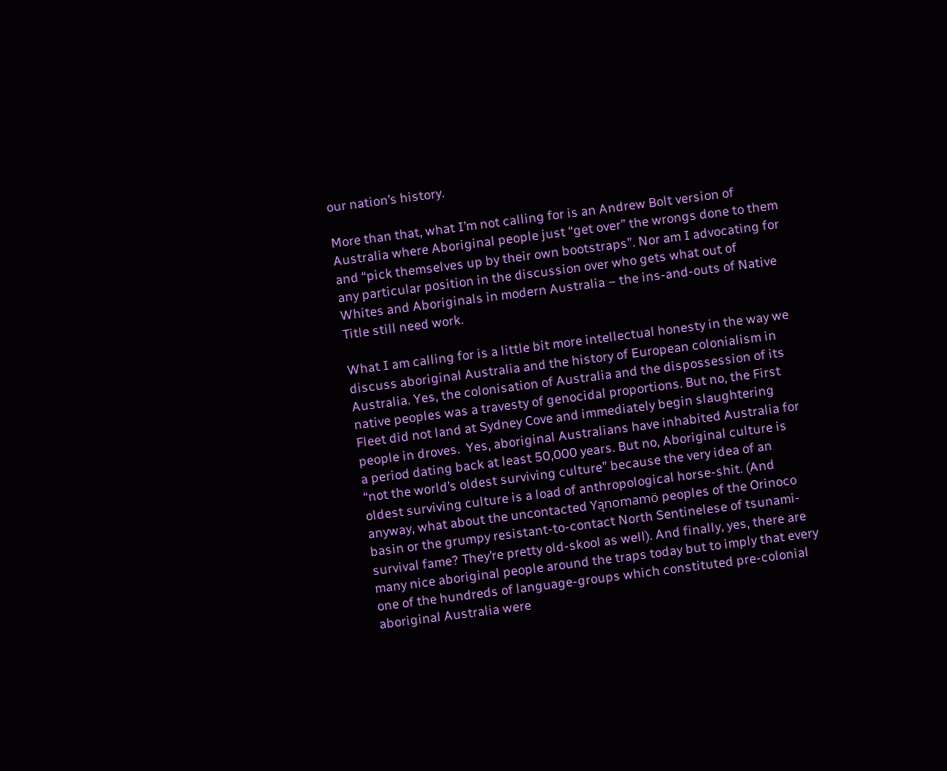our nation’s history.

More than that, what I’m not calling for is an Andrew Bolt version of Australia where Aboriginal people just “get over” the wrongs done to them and “pick themselves up by their own bootstraps”. Nor am I advocating for any particular position in the discussion over who gets what out of Whites and Aboriginals in modern Australia – the ins-and-outs of Native Title still need work.

What I am calling for is a little bit more intellectual honesty in the way we discuss aboriginal Australia and the history of European colonialism in Australia. Yes, the colonisation of Australia and the dispossession of its native peoples was a travesty of genocidal proportions. But no, the First Fleet did not land at Sydney Cove and immediately begin slaughtering people in droves.  Yes, aboriginal Australians have inhabited Australia for a period dating back at least 50,000 years. But no, Aboriginal culture is “not the world’s oldest surviving culture” because the very idea of an oldest surviving culture is a load of anthropological horse-shit. (And anyway, what about the uncontacted Yąnomamö peoples of the Orinoco basin or the grumpy resistant-to-contact North Sentinelese of tsunami-survival fame? They’re pretty old-skool as well). And finally, yes, there are many nice aboriginal people around the traps today but to imply that every one of the hundreds of language-groups which constituted pre-colonial aboriginal Australia were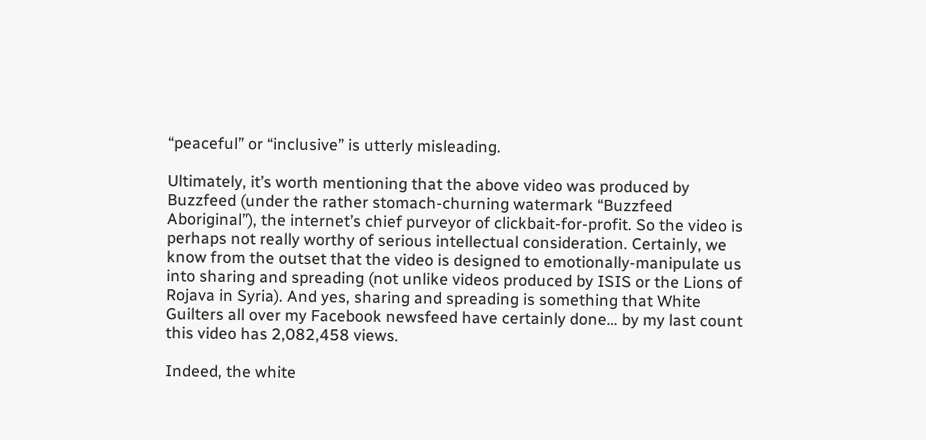“peaceful” or “inclusive” is utterly misleading.

Ultimately, it’s worth mentioning that the above video was produced by Buzzfeed (under the rather stomach-churning watermark “Buzzfeed Aboriginal”), the internet’s chief purveyor of clickbait-for-profit. So the video is perhaps not really worthy of serious intellectual consideration. Certainly, we know from the outset that the video is designed to emotionally-manipulate us into sharing and spreading (not unlike videos produced by ISIS or the Lions of Rojava in Syria). And yes, sharing and spreading is something that White Guilters all over my Facebook newsfeed have certainly done… by my last count this video has 2,082,458 views.

Indeed, the white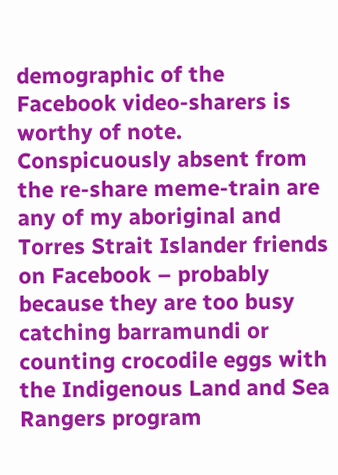demographic of the Facebook video-sharers is worthy of note. Conspicuously absent from the re-share meme-train are any of my aboriginal and Torres Strait Islander friends on Facebook – probably because they are too busy catching barramundi or counting crocodile eggs with the Indigenous Land and Sea Rangers program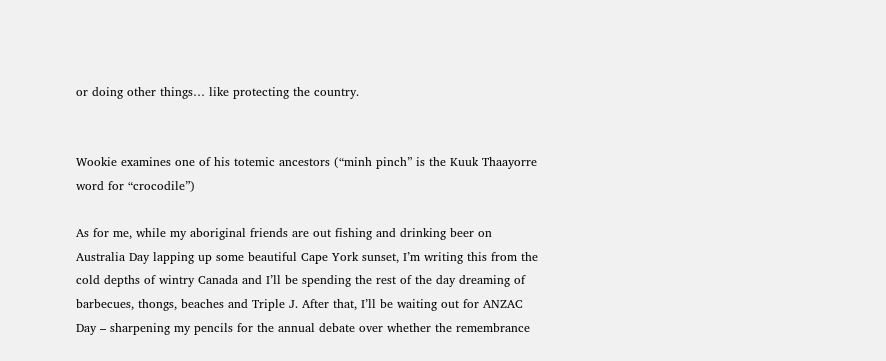or doing other things… like protecting the country.


Wookie examines one of his totemic ancestors (“minh pinch” is the Kuuk Thaayorre word for “crocodile”)

As for me, while my aboriginal friends are out fishing and drinking beer on Australia Day lapping up some beautiful Cape York sunset, I’m writing this from the cold depths of wintry Canada and I’ll be spending the rest of the day dreaming of barbecues, thongs, beaches and Triple J. After that, I’ll be waiting out for ANZAC Day – sharpening my pencils for the annual debate over whether the remembrance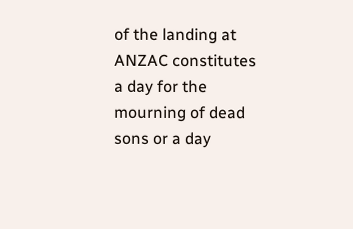of the landing at ANZAC constitutes a day for the mourning of dead sons or a day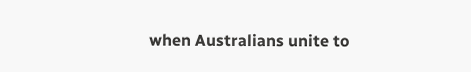when Australians unite to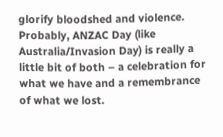glorify bloodshed and violence. Probably, ANZAC Day (like Australia/Invasion Day) is really a little bit of both – a celebration for what we have and a remembrance of what we lost.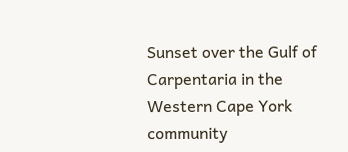Sunset over the Gulf of Carpentaria in the Western Cape York community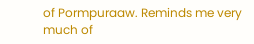of Pormpuraaw. Reminds me very much of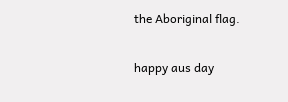the Aboriginal flag.

happy aus day